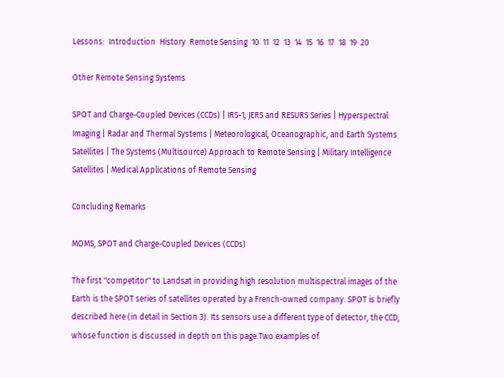Lessons:  Introduction  History  Remote Sensing  10  11  12  13  14  15  16  17  18  19  20

Other Remote Sensing Systems

SPOT and Charge-Coupled Devices (CCDs) | IRS-1, JERS and RESURS Series | Hyperspectral Imaging | Radar and Thermal Systems | Meteorological, Oceanographic, and Earth Systems Satellites | The Systems (Multisource) Approach to Remote Sensing | Military Intelligence Satellites | Medical Applications of Remote Sensing

Concluding Remarks

MOMS, SPOT and Charge-Coupled Devices (CCDs)

The first "competitor" to Landsat in providing high resolution multispectral images of the Earth is the SPOT series of satellites operated by a French-owned company. SPOT is briefly described here (in detail in Section 3). Its sensors use a different type of detector, the CCD, whose function is discussed in depth on this page.Two examples of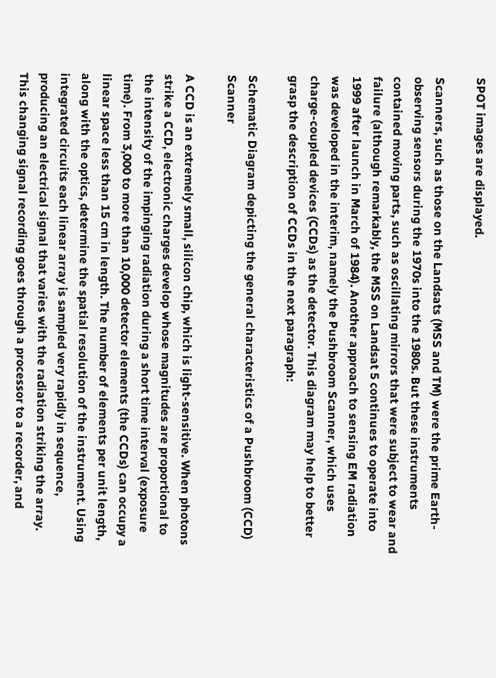SPOT images are displayed.

Scanners, such as those on the Landsats (MSS and TM) were the prime Earth-observing sensors during the 1970s into the 1980s. But these instruments contained moving parts, such as oscillating mirrors that were subject to wear and failure (although remarkably, the MSS on Landsat 5 continues to operate into 1999 after launch in March of 1984). Another approach to sensing EM radiation was developed in the interim, namely the Pushbroom Scanner, which uses charge-coupled devices (CCDs) as the detector. This diagram may help to better grasp the description of CCDs in the next paragraph:

Schematic Diagram depicting the general characteristics of a Pushbroom (CCD) Scanner

A CCD is an extremely small, silicon chip, which is light-sensitive. When photons strike a CCD, electronic charges develop whose magnitudes are proportional to the intensity of the impinging radiation during a short time interval (exposure time). From 3,000 to more than 10,000 detector elements (the CCDs) can occupy a linear space less than 15 cm in length. The number of elements per unit length, along with the optics, determine the spatial resolution of the instrument. Using integrated circuits each linear array is sampled very rapidly in sequence, producing an electrical signal that varies with the radiation striking the array. This changing signal recording goes through a processor to a recorder, and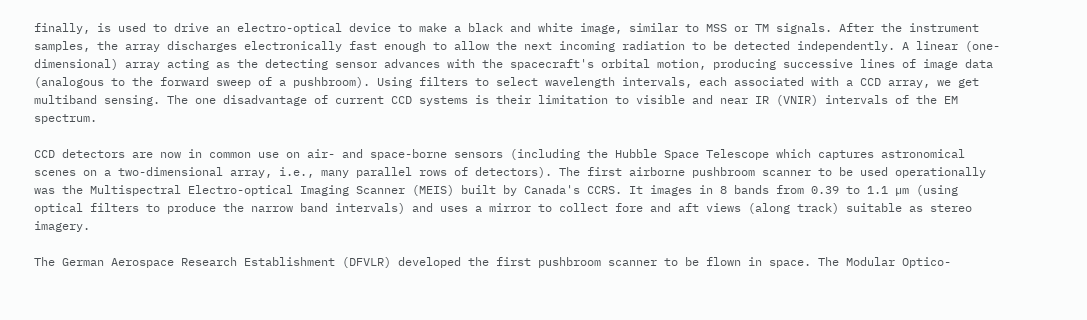finally, is used to drive an electro-optical device to make a black and white image, similar to MSS or TM signals. After the instrument samples, the array discharges electronically fast enough to allow the next incoming radiation to be detected independently. A linear (one-dimensional) array acting as the detecting sensor advances with the spacecraft's orbital motion, producing successive lines of image data (analogous to the forward sweep of a pushbroom). Using filters to select wavelength intervals, each associated with a CCD array, we get multiband sensing. The one disadvantage of current CCD systems is their limitation to visible and near IR (VNIR) intervals of the EM spectrum.

CCD detectors are now in common use on air- and space-borne sensors (including the Hubble Space Telescope which captures astronomical scenes on a two-dimensional array, i.e., many parallel rows of detectors). The first airborne pushbroom scanner to be used operationally was the Multispectral Electro-optical Imaging Scanner (MEIS) built by Canada's CCRS. It images in 8 bands from 0.39 to 1.1 µm (using optical filters to produce the narrow band intervals) and uses a mirror to collect fore and aft views (along track) suitable as stereo imagery.

The German Aerospace Research Establishment (DFVLR) developed the first pushbroom scanner to be flown in space. The Modular Optico-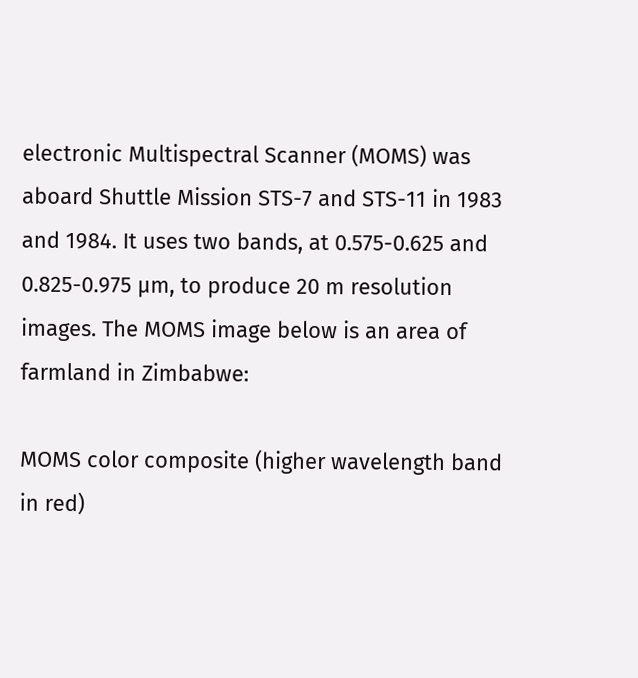electronic Multispectral Scanner (MOMS) was aboard Shuttle Mission STS-7 and STS-11 in 1983 and 1984. It uses two bands, at 0.575-0.625 and 0.825-0.975 µm, to produce 20 m resolution images. The MOMS image below is an area of farmland in Zimbabwe:

MOMS color composite (higher wavelength band in red)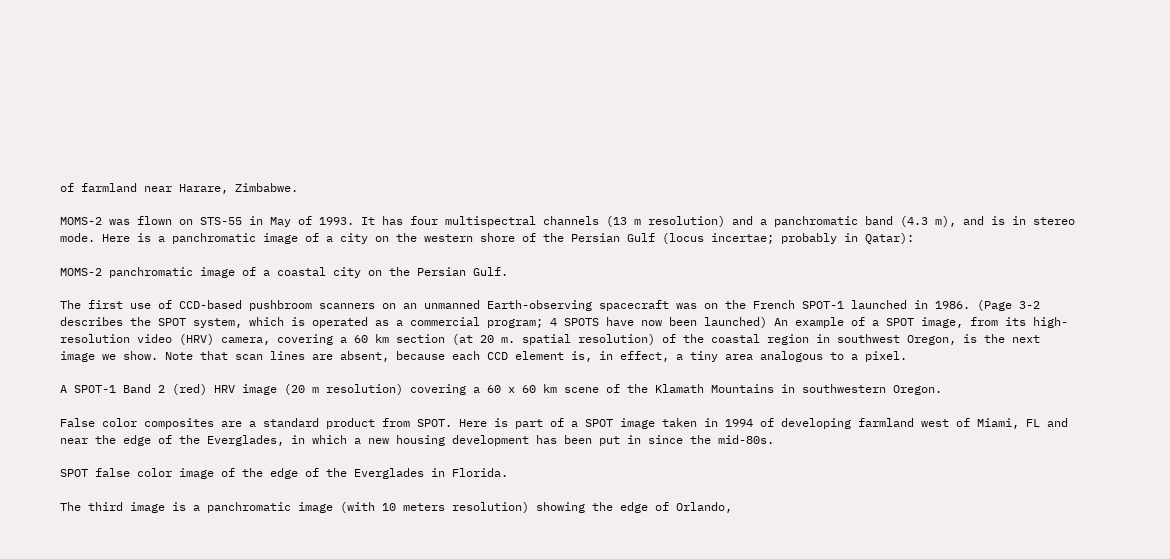of farmland near Harare, Zimbabwe.

MOMS-2 was flown on STS-55 in May of 1993. It has four multispectral channels (13 m resolution) and a panchromatic band (4.3 m), and is in stereo mode. Here is a panchromatic image of a city on the western shore of the Persian Gulf (locus incertae; probably in Qatar):

MOMS-2 panchromatic image of a coastal city on the Persian Gulf.

The first use of CCD-based pushbroom scanners on an unmanned Earth-observing spacecraft was on the French SPOT-1 launched in 1986. (Page 3-2 describes the SPOT system, which is operated as a commercial program; 4 SPOTS have now been launched) An example of a SPOT image, from its high-resolution video (HRV) camera, covering a 60 km section (at 20 m. spatial resolution) of the coastal region in southwest Oregon, is the next image we show. Note that scan lines are absent, because each CCD element is, in effect, a tiny area analogous to a pixel.

A SPOT-1 Band 2 (red) HRV image (20 m resolution) covering a 60 x 60 km scene of the Klamath Mountains in southwestern Oregon.

False color composites are a standard product from SPOT. Here is part of a SPOT image taken in 1994 of developing farmland west of Miami, FL and near the edge of the Everglades, in which a new housing development has been put in since the mid-80s.

SPOT false color image of the edge of the Everglades in Florida.

The third image is a panchromatic image (with 10 meters resolution) showing the edge of Orlando,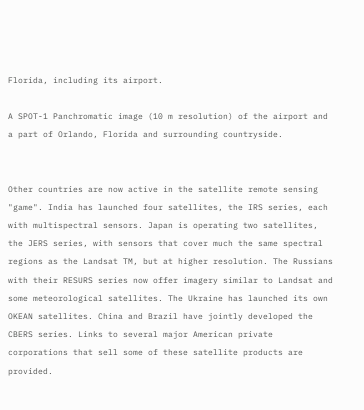Florida, including its airport.

A SPOT-1 Panchromatic image (10 m resolution) of the airport and a part of Orlando, Florida and surrounding countryside.


Other countries are now active in the satellite remote sensing "game". India has launched four satellites, the IRS series, each with multispectral sensors. Japan is operating two satellites, the JERS series, with sensors that cover much the same spectral regions as the Landsat TM, but at higher resolution. The Russians with their RESURS series now offer imagery similar to Landsat and some meteorological satellites. The Ukraine has launched its own OKEAN satellites. China and Brazil have jointly developed the CBERS series. Links to several major American private corporations that sell some of these satellite products are provided.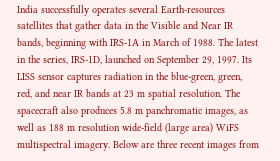India successfully operates several Earth-resources satellites that gather data in the Visible and Near IR bands, beginning with IRS-1A in March of 1988. The latest in the series, IRS-1D, launched on September 29, 1997. Its LISS sensor captures radiation in the blue-green, green, red, and near IR bands at 23 m spatial resolution. The spacecraft also produces 5.8 m panchromatic images, as well as 188 m resolution wide-field (large area) WiFS multispectral imagery. Below are three recent images from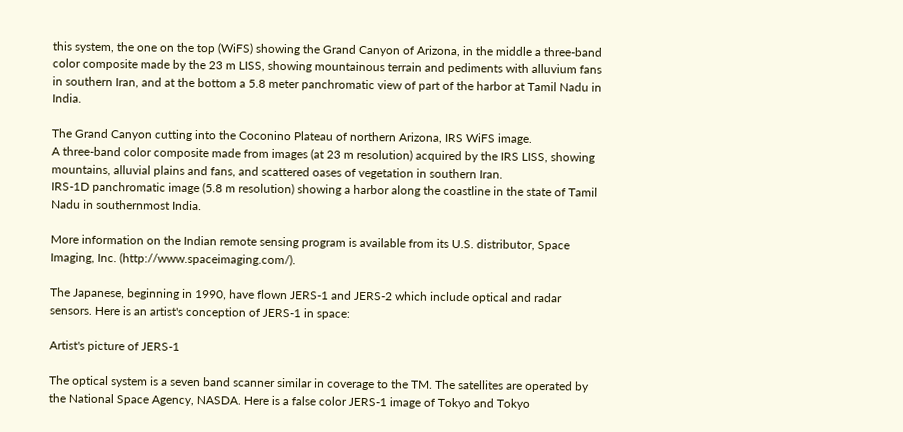this system, the one on the top (WiFS) showing the Grand Canyon of Arizona, in the middle a three-band color composite made by the 23 m LISS, showing mountainous terrain and pediments with alluvium fans in southern Iran, and at the bottom a 5.8 meter panchromatic view of part of the harbor at Tamil Nadu in India.

The Grand Canyon cutting into the Coconino Plateau of northern Arizona, IRS WiFS image.
A three-band color composite made from images (at 23 m resolution) acquired by the IRS LISS, showing mountains, alluvial plains and fans, and scattered oases of vegetation in southern Iran.
IRS-1D panchromatic image (5.8 m resolution) showing a harbor along the coastline in the state of Tamil Nadu in southernmost India.

More information on the Indian remote sensing program is available from its U.S. distributor, Space Imaging, Inc. (http://www.spaceimaging.com/).

The Japanese, beginning in 1990, have flown JERS-1 and JERS-2 which include optical and radar sensors. Here is an artist's conception of JERS-1 in space:

Artist's picture of JERS-1

The optical system is a seven band scanner similar in coverage to the TM. The satellites are operated by the National Space Agency, NASDA. Here is a false color JERS-1 image of Tokyo and Tokyo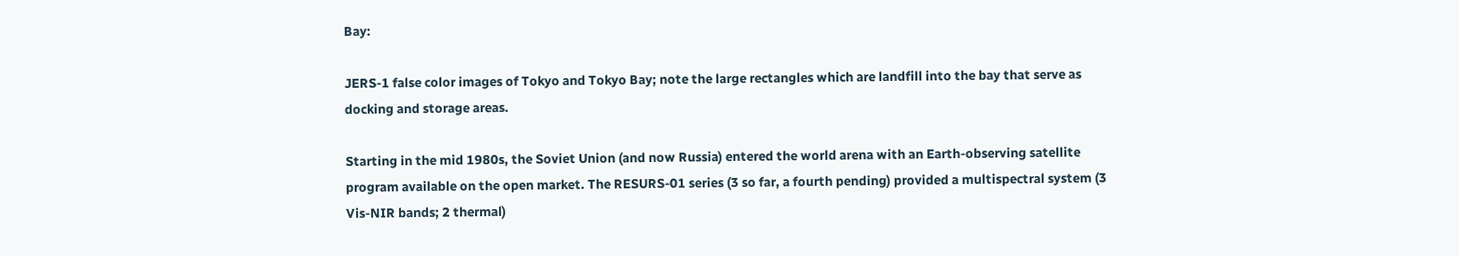Bay:

JERS-1 false color images of Tokyo and Tokyo Bay; note the large rectangles which are landfill into the bay that serve as docking and storage areas.

Starting in the mid 1980s, the Soviet Union (and now Russia) entered the world arena with an Earth-observing satellite program available on the open market. The RESURS-01 series (3 so far, a fourth pending) provided a multispectral system (3 Vis-NIR bands; 2 thermal)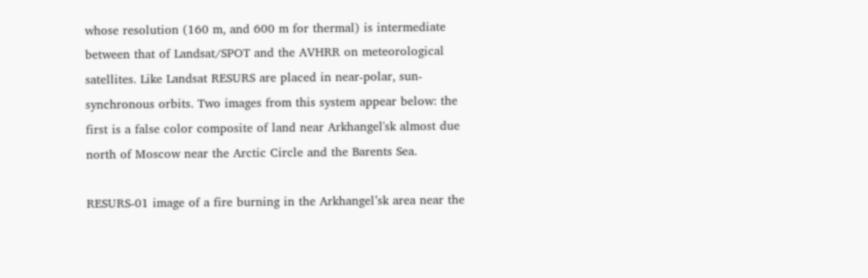whose resolution (160 m, and 600 m for thermal) is intermediate between that of Landsat/SPOT and the AVHRR on meteorological satellites. Like Landsat RESURS are placed in near-polar, sun-synchronous orbits. Two images from this system appear below: the first is a false color composite of land near Arkhangel'sk almost due north of Moscow near the Arctic Circle and the Barents Sea.

RESURS-01 image of a fire burning in the Arkhangel’sk area near the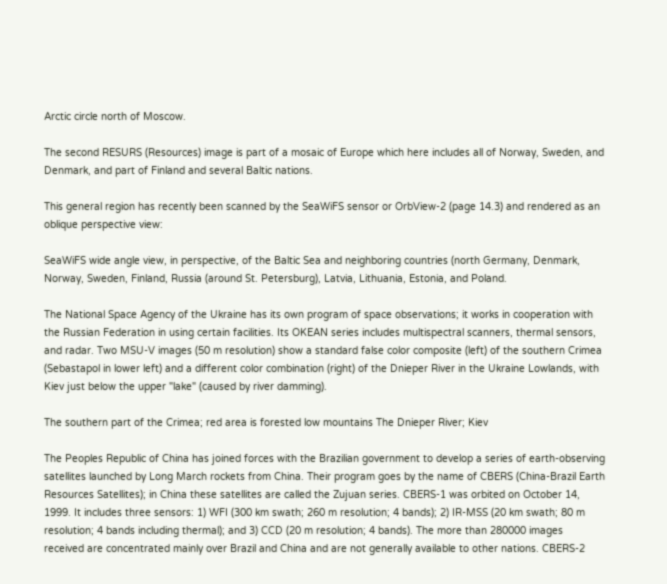Arctic circle north of Moscow.

The second RESURS (Resources) image is part of a mosaic of Europe which here includes all of Norway, Sweden, and Denmark, and part of Finland and several Baltic nations.

This general region has recently been scanned by the SeaWiFS sensor or OrbView-2 (page 14.3) and rendered as an oblique perspective view:

SeaWiFS wide angle view, in perspective, of the Baltic Sea and neighboring countries (north Germany, Denmark, Norway, Sweden, Finland, Russia (around St. Petersburg), Latvia, Lithuania, Estonia, and Poland.

The National Space Agency of the Ukraine has its own program of space observations; it works in cooperation with the Russian Federation in using certain facilities. Its OKEAN series includes multispectral scanners, thermal sensors, and radar. Two MSU-V images (50 m resolution) show a standard false color composite (left) of the southern Crimea (Sebastapol in lower left) and a different color combination (right) of the Dnieper River in the Ukraine Lowlands, with Kiev just below the upper "lake" (caused by river damming).

The southern part of the Crimea; red area is forested low mountains The Dnieper River; Kiev

The Peoples Republic of China has joined forces with the Brazilian government to develop a series of earth-observing satellites launched by Long March rockets from China. Their program goes by the name of CBERS (China-Brazil Earth Resources Satellites); in China these satellites are called the Zujuan series. CBERS-1 was orbited on October 14, 1999. It includes three sensors: 1) WFI (300 km swath; 260 m resolution; 4 bands); 2) IR-MSS (20 km swath; 80 m resolution; 4 bands including thermal); and 3) CCD (20 m resolution; 4 bands). The more than 280000 images received are concentrated mainly over Brazil and China and are not generally available to other nations. CBERS-2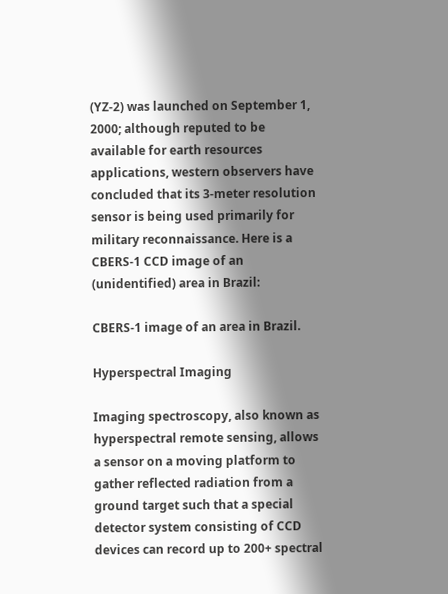(YZ-2) was launched on September 1, 2000; although reputed to be available for earth resources applications, western observers have concluded that its 3-meter resolution sensor is being used primarily for military reconnaissance. Here is a CBERS-1 CCD image of an (unidentified) area in Brazil:

CBERS-1 image of an area in Brazil.

Hyperspectral Imaging

Imaging spectroscopy, also known as hyperspectral remote sensing, allows a sensor on a moving platform to gather reflected radiation from a ground target such that a special detector system consisting of CCD devices can record up to 200+ spectral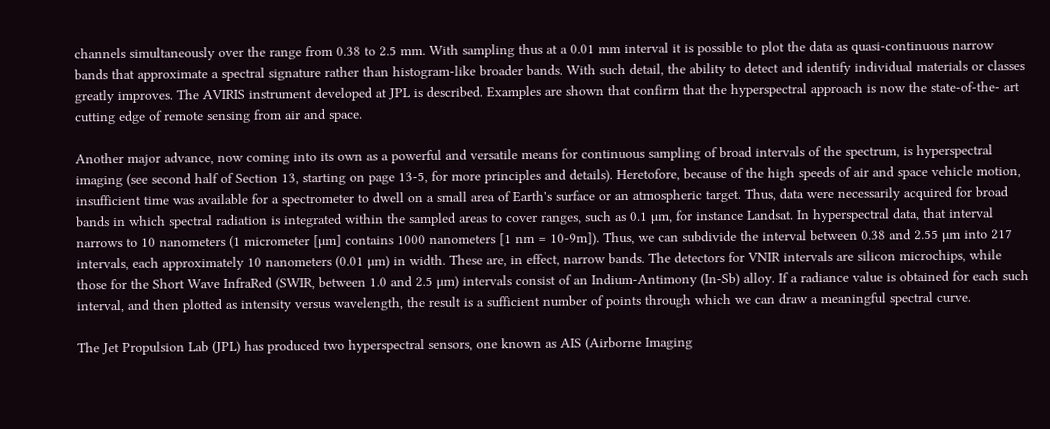channels simultaneously over the range from 0.38 to 2.5 mm. With sampling thus at a 0.01 mm interval it is possible to plot the data as quasi-continuous narrow bands that approximate a spectral signature rather than histogram-like broader bands. With such detail, the ability to detect and identify individual materials or classes greatly improves. The AVIRIS instrument developed at JPL is described. Examples are shown that confirm that the hyperspectral approach is now the state-of-the- art cutting edge of remote sensing from air and space.

Another major advance, now coming into its own as a powerful and versatile means for continuous sampling of broad intervals of the spectrum, is hyperspectral imaging (see second half of Section 13, starting on page 13-5, for more principles and details). Heretofore, because of the high speeds of air and space vehicle motion, insufficient time was available for a spectrometer to dwell on a small area of Earth's surface or an atmospheric target. Thus, data were necessarily acquired for broad bands in which spectral radiation is integrated within the sampled areas to cover ranges, such as 0.1 µm, for instance Landsat. In hyperspectral data, that interval narrows to 10 nanometers (1 micrometer [µm] contains 1000 nanometers [1 nm = 10-9m]). Thus, we can subdivide the interval between 0.38 and 2.55 µm into 217 intervals, each approximately 10 nanometers (0.01 µm) in width. These are, in effect, narrow bands. The detectors for VNIR intervals are silicon microchips, while those for the Short Wave InfraRed (SWIR, between 1.0 and 2.5 µm) intervals consist of an Indium-Antimony (In-Sb) alloy. If a radiance value is obtained for each such interval, and then plotted as intensity versus wavelength, the result is a sufficient number of points through which we can draw a meaningful spectral curve.

The Jet Propulsion Lab (JPL) has produced two hyperspectral sensors, one known as AIS (Airborne Imaging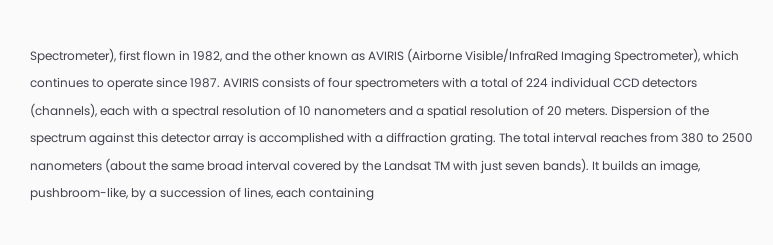Spectrometer), first flown in 1982, and the other known as AVIRIS (Airborne Visible/InfraRed Imaging Spectrometer), which continues to operate since 1987. AVIRIS consists of four spectrometers with a total of 224 individual CCD detectors (channels), each with a spectral resolution of 10 nanometers and a spatial resolution of 20 meters. Dispersion of the spectrum against this detector array is accomplished with a diffraction grating. The total interval reaches from 380 to 2500 nanometers (about the same broad interval covered by the Landsat TM with just seven bands). It builds an image, pushbroom-like, by a succession of lines, each containing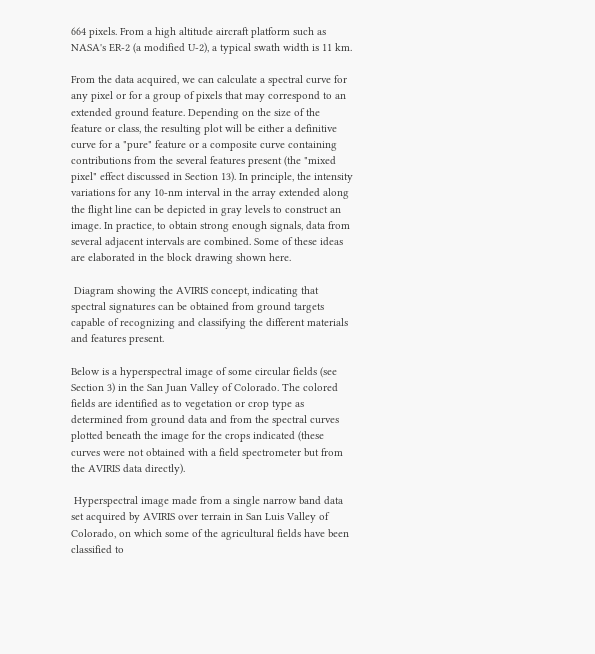664 pixels. From a high altitude aircraft platform such as NASA's ER-2 (a modified U-2), a typical swath width is 11 km.

From the data acquired, we can calculate a spectral curve for any pixel or for a group of pixels that may correspond to an extended ground feature. Depending on the size of the feature or class, the resulting plot will be either a definitive curve for a "pure" feature or a composite curve containing contributions from the several features present (the "mixed pixel" effect discussed in Section 13). In principle, the intensity variations for any 10-nm interval in the array extended along the flight line can be depicted in gray levels to construct an image. In practice, to obtain strong enough signals, data from several adjacent intervals are combined. Some of these ideas are elaborated in the block drawing shown here.

 Diagram showing the AVIRIS concept, indicating that spectral signatures can be obtained from ground targets capable of recognizing and classifying the different materials and features present.

Below is a hyperspectral image of some circular fields (see Section 3) in the San Juan Valley of Colorado. The colored fields are identified as to vegetation or crop type as determined from ground data and from the spectral curves plotted beneath the image for the crops indicated (these curves were not obtained with a field spectrometer but from the AVIRIS data directly).

 Hyperspectral image made from a single narrow band data set acquired by AVIRIS over terrain in San Luis Valley of Colorado, on which some of the agricultural fields have been classified to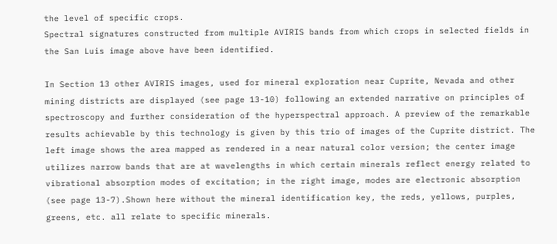the level of specific crops.
Spectral signatures constructed from multiple AVIRIS bands from which crops in selected fields in the San Luis image above have been identified.

In Section 13 other AVIRIS images, used for mineral exploration near Cuprite, Nevada and other mining districts are displayed (see page 13-10) following an extended narrative on principles of spectroscopy and further consideration of the hyperspectral approach. A preview of the remarkable results achievable by this technology is given by this trio of images of the Cuprite district. The left image shows the area mapped as rendered in a near natural color version; the center image utilizes narrow bands that are at wavelengths in which certain minerals reflect energy related to vibrational absorption modes of excitation; in the right image, modes are electronic absorption (see page 13-7).Shown here without the mineral identification key, the reds, yellows, purples, greens, etc. all relate to specific minerals.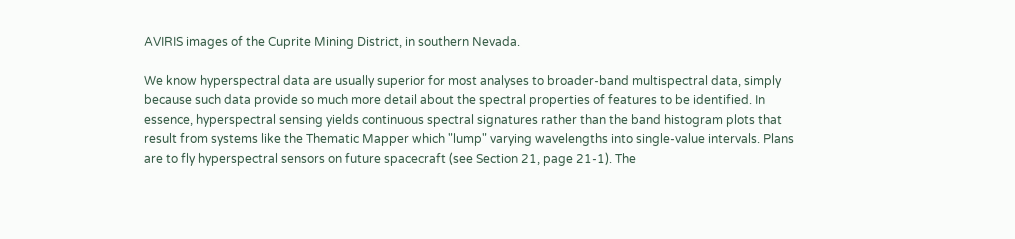AVIRIS images of the Cuprite Mining District, in southern Nevada.

We know hyperspectral data are usually superior for most analyses to broader-band multispectral data, simply because such data provide so much more detail about the spectral properties of features to be identified. In essence, hyperspectral sensing yields continuous spectral signatures rather than the band histogram plots that result from systems like the Thematic Mapper which "lump" varying wavelengths into single-value intervals. Plans are to fly hyperspectral sensors on future spacecraft (see Section 21, page 21-1). The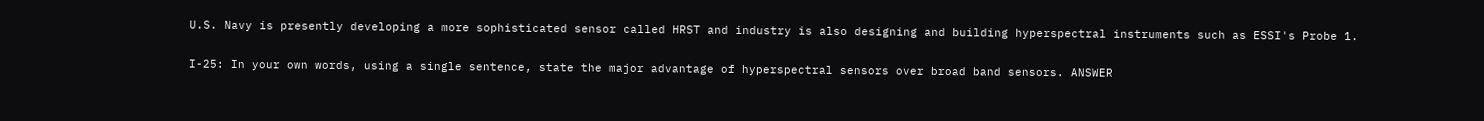U.S. Navy is presently developing a more sophisticated sensor called HRST and industry is also designing and building hyperspectral instruments such as ESSI's Probe 1.

I-25: In your own words, using a single sentence, state the major advantage of hyperspectral sensors over broad band sensors. ANSWER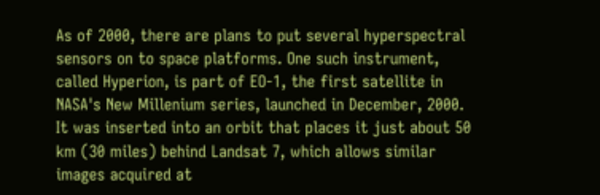As of 2000, there are plans to put several hyperspectral sensors on to space platforms. One such instrument, called Hyperion, is part of EO-1, the first satellite in NASA's New Millenium series, launched in December, 2000. It was inserted into an orbit that places it just about 50 km (30 miles) behind Landsat 7, which allows similar images acquired at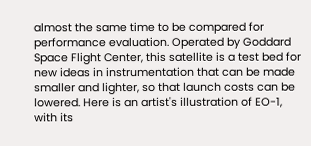almost the same time to be compared for performance evaluation. Operated by Goddard Space Flight Center, this satellite is a test bed for new ideas in instrumentation that can be made smaller and lighter, so that launch costs can be lowered. Here is an artist's illustration of EO-1, with its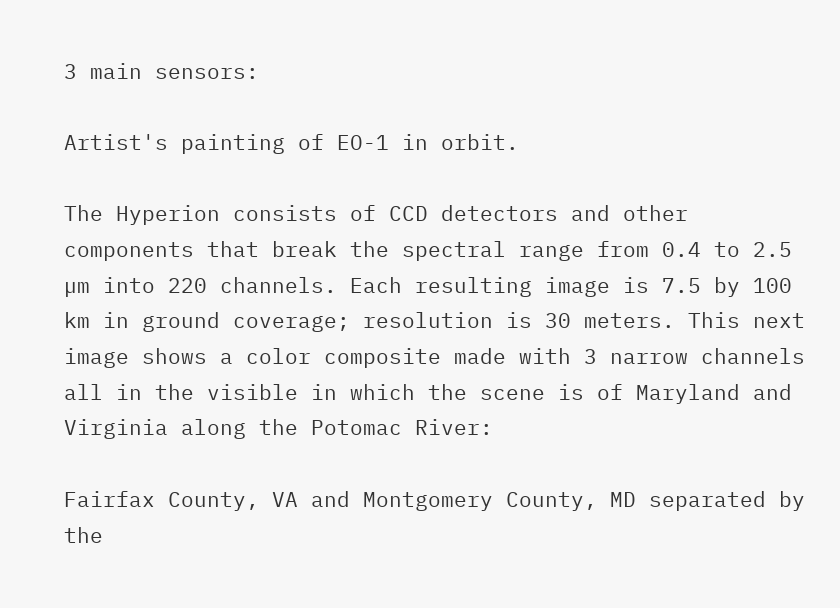3 main sensors:

Artist's painting of EO-1 in orbit.

The Hyperion consists of CCD detectors and other components that break the spectral range from 0.4 to 2.5 µm into 220 channels. Each resulting image is 7.5 by 100 km in ground coverage; resolution is 30 meters. This next image shows a color composite made with 3 narrow channels all in the visible in which the scene is of Maryland and Virginia along the Potomac River:

Fairfax County, VA and Montgomery County, MD separated by the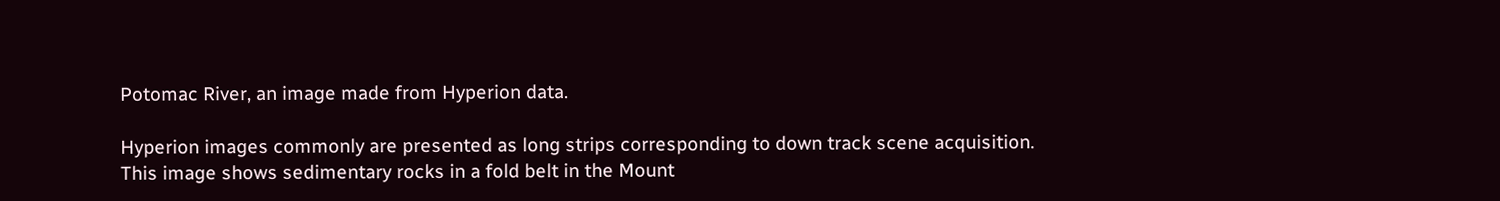Potomac River, an image made from Hyperion data.

Hyperion images commonly are presented as long strips corresponding to down track scene acquisition. This image shows sedimentary rocks in a fold belt in the Mount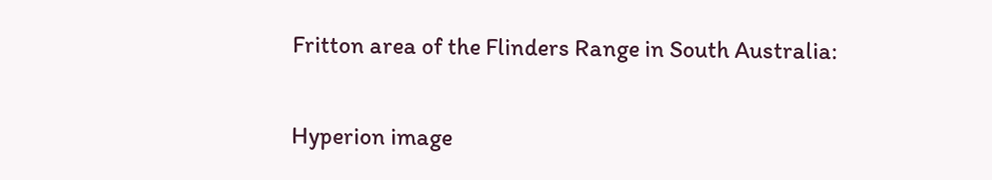Fritton area of the Flinders Range in South Australia:

Hyperion image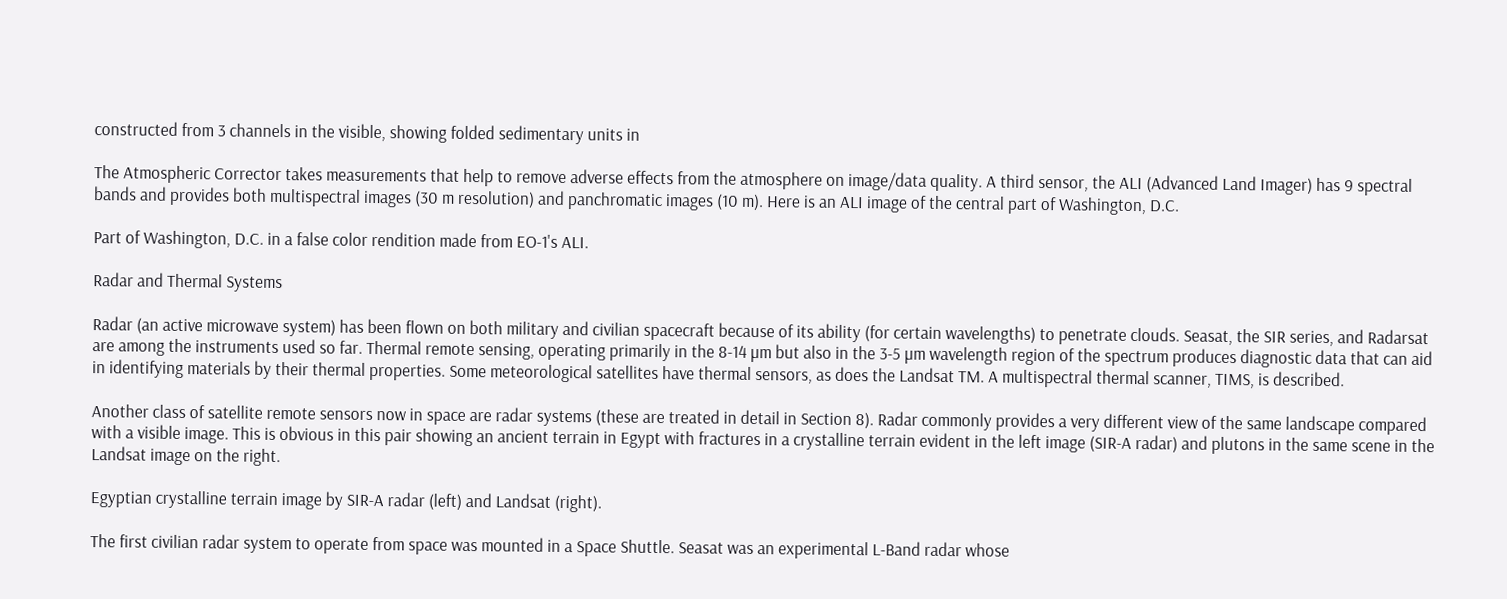constructed from 3 channels in the visible, showing folded sedimentary units in

The Atmospheric Corrector takes measurements that help to remove adverse effects from the atmosphere on image/data quality. A third sensor, the ALI (Advanced Land Imager) has 9 spectral bands and provides both multispectral images (30 m resolution) and panchromatic images (10 m). Here is an ALI image of the central part of Washington, D.C.

Part of Washington, D.C. in a false color rendition made from EO-1's ALI.

Radar and Thermal Systems

Radar (an active microwave system) has been flown on both military and civilian spacecraft because of its ability (for certain wavelengths) to penetrate clouds. Seasat, the SIR series, and Radarsat are among the instruments used so far. Thermal remote sensing, operating primarily in the 8-14 µm but also in the 3-5 µm wavelength region of the spectrum produces diagnostic data that can aid in identifying materials by their thermal properties. Some meteorological satellites have thermal sensors, as does the Landsat TM. A multispectral thermal scanner, TIMS, is described.

Another class of satellite remote sensors now in space are radar systems (these are treated in detail in Section 8). Radar commonly provides a very different view of the same landscape compared with a visible image. This is obvious in this pair showing an ancient terrain in Egypt with fractures in a crystalline terrain evident in the left image (SIR-A radar) and plutons in the same scene in the Landsat image on the right.

Egyptian crystalline terrain image by SIR-A radar (left) and Landsat (right).

The first civilian radar system to operate from space was mounted in a Space Shuttle. Seasat was an experimental L-Band radar whose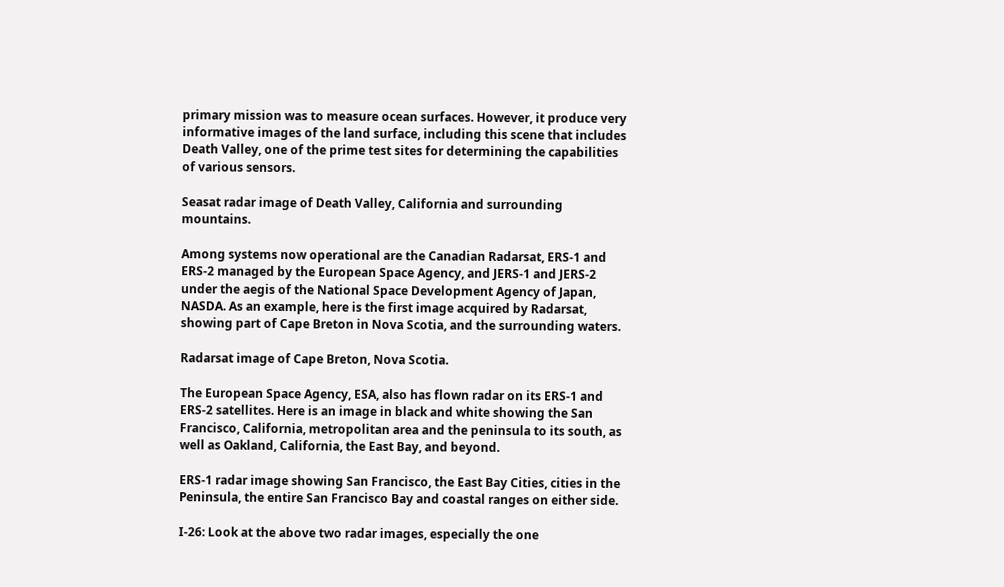primary mission was to measure ocean surfaces. However, it produce very informative images of the land surface, including this scene that includes Death Valley, one of the prime test sites for determining the capabilities of various sensors.

Seasat radar image of Death Valley, California and surrounding mountains.

Among systems now operational are the Canadian Radarsat, ERS-1 and ERS-2 managed by the European Space Agency, and JERS-1 and JERS-2 under the aegis of the National Space Development Agency of Japan, NASDA. As an example, here is the first image acquired by Radarsat, showing part of Cape Breton in Nova Scotia, and the surrounding waters.

Radarsat image of Cape Breton, Nova Scotia.

The European Space Agency, ESA, also has flown radar on its ERS-1 and ERS-2 satellites. Here is an image in black and white showing the San Francisco, California, metropolitan area and the peninsula to its south, as well as Oakland, California, the East Bay, and beyond.

ERS-1 radar image showing San Francisco, the East Bay Cities, cities in the Peninsula, the entire San Francisco Bay and coastal ranges on either side.

I-26: Look at the above two radar images, especially the one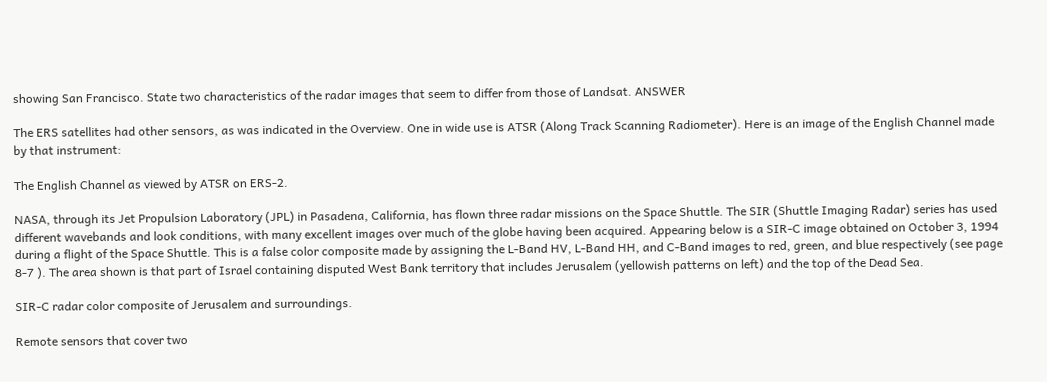showing San Francisco. State two characteristics of the radar images that seem to differ from those of Landsat. ANSWER

The ERS satellites had other sensors, as was indicated in the Overview. One in wide use is ATSR (Along Track Scanning Radiometer). Here is an image of the English Channel made by that instrument:

The English Channel as viewed by ATSR on ERS-2.

NASA, through its Jet Propulsion Laboratory (JPL) in Pasadena, California, has flown three radar missions on the Space Shuttle. The SIR (Shuttle Imaging Radar) series has used different wavebands and look conditions, with many excellent images over much of the globe having been acquired. Appearing below is a SIR-C image obtained on October 3, 1994 during a flight of the Space Shuttle. This is a false color composite made by assigning the L-Band HV, L-Band HH, and C-Band images to red, green, and blue respectively (see page 8-7 ). The area shown is that part of Israel containing disputed West Bank territory that includes Jerusalem (yellowish patterns on left) and the top of the Dead Sea.

SIR-C radar color composite of Jerusalem and surroundings.

Remote sensors that cover two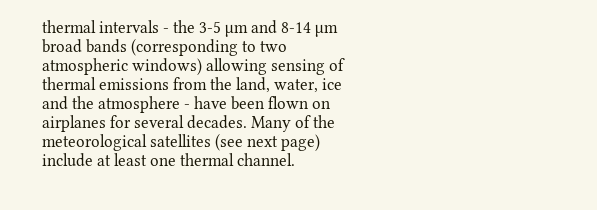thermal intervals - the 3-5 µm and 8-14 µm broad bands (corresponding to two atmospheric windows) allowing sensing of thermal emissions from the land, water, ice and the atmosphere - have been flown on airplanes for several decades. Many of the meteorological satellites (see next page) include at least one thermal channel.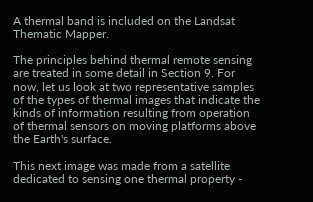A thermal band is included on the Landsat Thematic Mapper.

The principles behind thermal remote sensing are treated in some detail in Section 9. For now, let us look at two representative samples of the types of thermal images that indicate the kinds of information resulting from operation of thermal sensors on moving platforms above the Earth's surface.

This next image was made from a satellite dedicated to sensing one thermal property -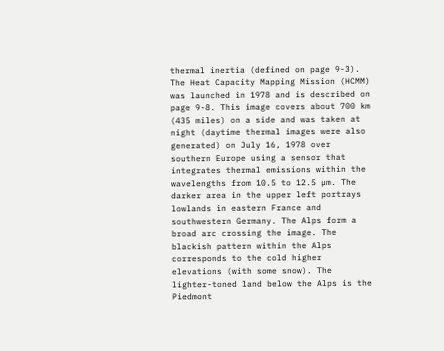thermal inertia (defined on page 9-3). The Heat Capacity Mapping Mission (HCMM) was launched in 1978 and is described on page 9-8. This image covers about 700 km (435 miles) on a side and was taken at night (daytime thermal images were also generated) on July 16, 1978 over southern Europe using a sensor that integrates thermal emissions within the wavelengths from 10.5 to 12.5 µm. The darker area in the upper left portrays lowlands in eastern France and southwestern Germany. The Alps form a broad arc crossing the image. The blackish pattern within the Alps corresponds to the cold higher elevations (with some snow). The lighter-toned land below the Alps is the Piedmont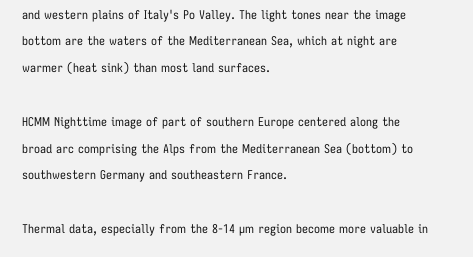and western plains of Italy's Po Valley. The light tones near the image bottom are the waters of the Mediterranean Sea, which at night are warmer (heat sink) than most land surfaces.

HCMM Nighttime image of part of southern Europe centered along the broad arc comprising the Alps from the Mediterranean Sea (bottom) to southwestern Germany and southeastern France.

Thermal data, especially from the 8-14 µm region become more valuable in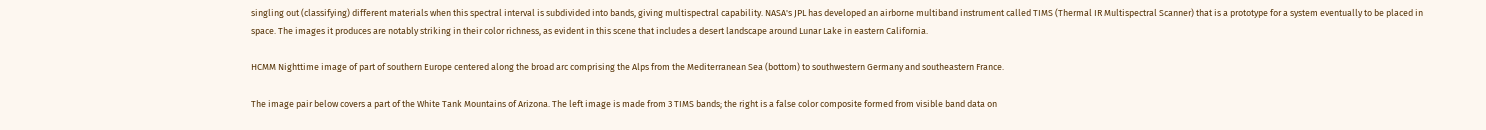singling out (classifying) different materials when this spectral interval is subdivided into bands, giving multispectral capability. NASA's JPL has developed an airborne multiband instrument called TIMS (Thermal IR Multispectral Scanner) that is a prototype for a system eventually to be placed in space. The images it produces are notably striking in their color richness, as evident in this scene that includes a desert landscape around Lunar Lake in eastern California.

HCMM Nighttime image of part of southern Europe centered along the broad arc comprising the Alps from the Mediterranean Sea (bottom) to southwestern Germany and southeastern France.

The image pair below covers a part of the White Tank Mountains of Arizona. The left image is made from 3 TIMS bands; the right is a false color composite formed from visible band data on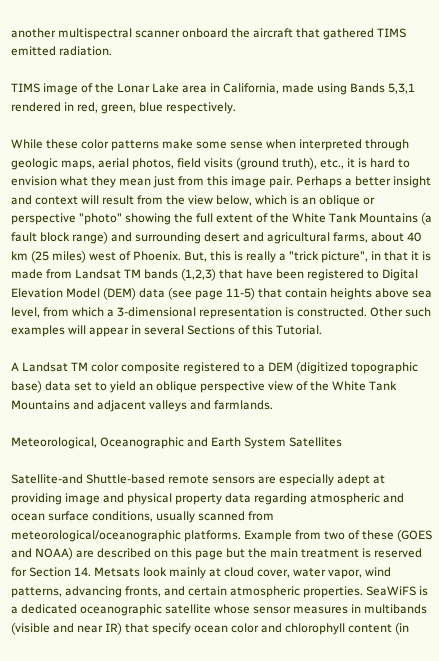another multispectral scanner onboard the aircraft that gathered TIMS emitted radiation.

TIMS image of the Lonar Lake area in California, made using Bands 5,3,1 rendered in red, green, blue respectively.

While these color patterns make some sense when interpreted through geologic maps, aerial photos, field visits (ground truth), etc., it is hard to envision what they mean just from this image pair. Perhaps a better insight and context will result from the view below, which is an oblique or perspective "photo" showing the full extent of the White Tank Mountains (a fault block range) and surrounding desert and agricultural farms, about 40 km (25 miles) west of Phoenix. But, this is really a "trick picture", in that it is made from Landsat TM bands (1,2,3) that have been registered to Digital Elevation Model (DEM) data (see page 11-5) that contain heights above sea level, from which a 3-dimensional representation is constructed. Other such examples will appear in several Sections of this Tutorial.

A Landsat TM color composite registered to a DEM (digitized topographic base) data set to yield an oblique perspective view of the White Tank Mountains and adjacent valleys and farmlands.

Meteorological, Oceanographic and Earth System Satellites

Satellite-and Shuttle-based remote sensors are especially adept at providing image and physical property data regarding atmospheric and ocean surface conditions, usually scanned from meteorological/oceanographic platforms. Example from two of these (GOES and NOAA) are described on this page but the main treatment is reserved for Section 14. Metsats look mainly at cloud cover, water vapor, wind patterns, advancing fronts, and certain atmospheric properties. SeaWiFS is a dedicated oceanographic satellite whose sensor measures in multibands (visible and near IR) that specify ocean color and chlorophyll content (in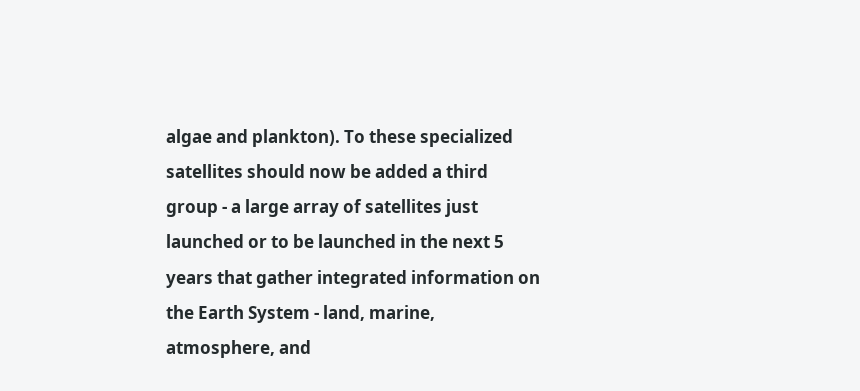algae and plankton). To these specialized satellites should now be added a third group - a large array of satellites just launched or to be launched in the next 5 years that gather integrated information on the Earth System - land, marine, atmosphere, and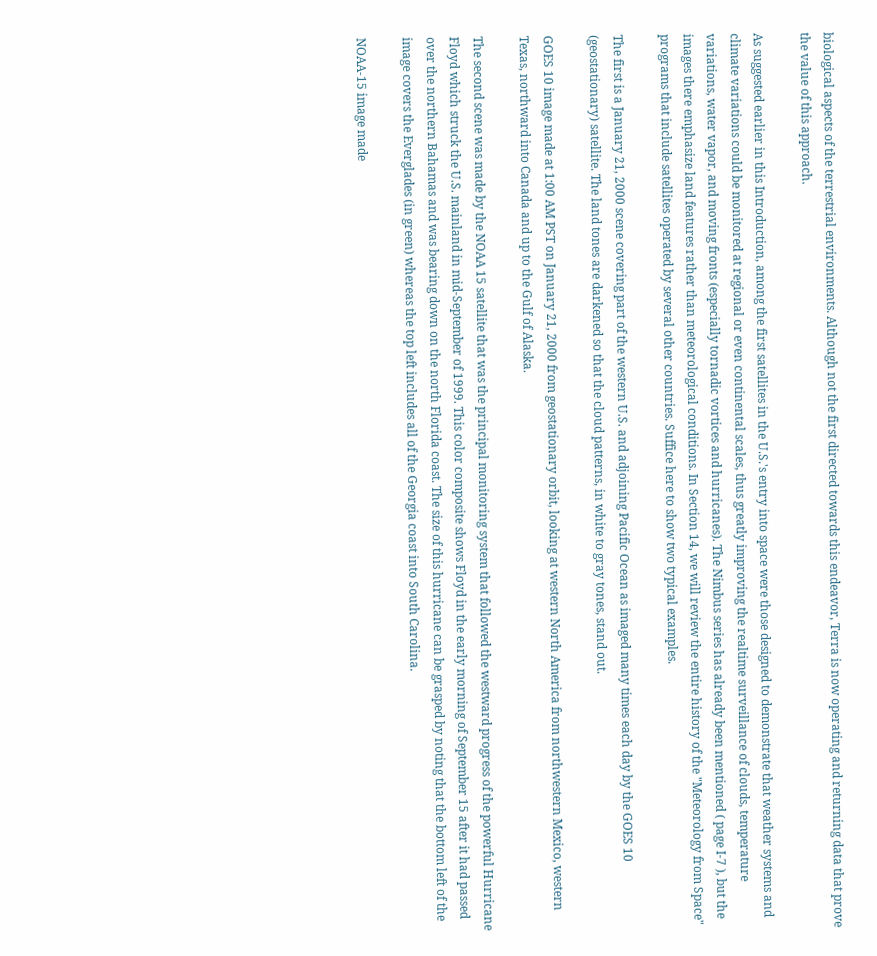biological aspects of the terrestrial environments. Although not the first directed towards this endeavor, Terra is now operating and returning data that prove the value of this approach.

As suggested earlier in this Introduction, among the first satellites in the U.S.'s entry into space were those designed to demonstrate that weather systems and climate variations could be monitored at regional or even continental scales, thus greatly improving the realtime surveillance of clouds, temperature variations, water vapor, and moving fronts (especially tornadic vortices and hurricanes). The Nimbus series has already been mentioned ( page I-7 ), but the images there emphasize land features rather than meteorological conditions. In Section 14, we will review the entire history of the "Meteorology from Space" programs that include satellites operated by several other countries. Suffice here to show two typical examples.

The first is a January 21, 2000 scene covering part of the western U.S. and adjoining Pacific Ocean as imaged many times each day by the GOES 10 (geostationary) satellite. The land tones are darkened so that the cloud patterns, in white to gray tones, stand out.

GOES 10 image made at 1:00 AM PST on January 21, 2000 from geostationary orbit, looking at western North America from northwestern Mexico, western Texas, northward into Canada and up to the Gulf of Alaska.

The second scene was made by the NOAA 15 satellite that was the principal monitoring system that followed the westward progress of the powerful Hurricane Floyd which struck the U.S. mainland in mid-September of 1999. This color composite shows Floyd in the early morning of September 15 after it had passed over the northern Bahamas and was bearing down on the north Florida coast. The size of this hurricane can be grasped by noting that the bottom left of the image covers the Everglades (in green) whereas the top left includes all of the Georgia coast into South Carolina.

NOAA-15 image made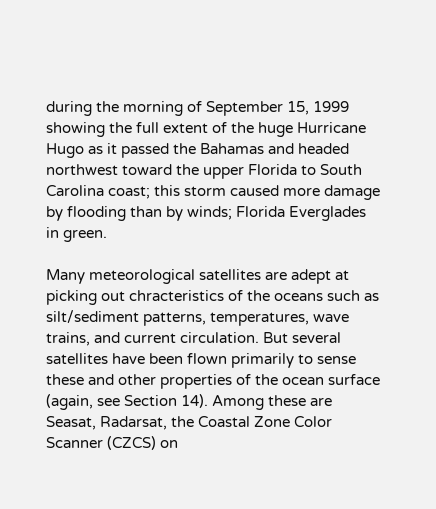during the morning of September 15, 1999 showing the full extent of the huge Hurricane Hugo as it passed the Bahamas and headed northwest toward the upper Florida to South Carolina coast; this storm caused more damage by flooding than by winds; Florida Everglades in green.

Many meteorological satellites are adept at picking out chracteristics of the oceans such as silt/sediment patterns, temperatures, wave trains, and current circulation. But several satellites have been flown primarily to sense these and other properties of the ocean surface (again, see Section 14). Among these are Seasat, Radarsat, the Coastal Zone Color Scanner (CZCS) on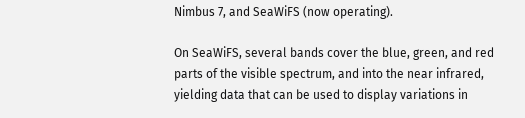Nimbus 7, and SeaWiFS (now operating).

On SeaWiFS, several bands cover the blue, green, and red parts of the visible spectrum, and into the near infrared, yielding data that can be used to display variations in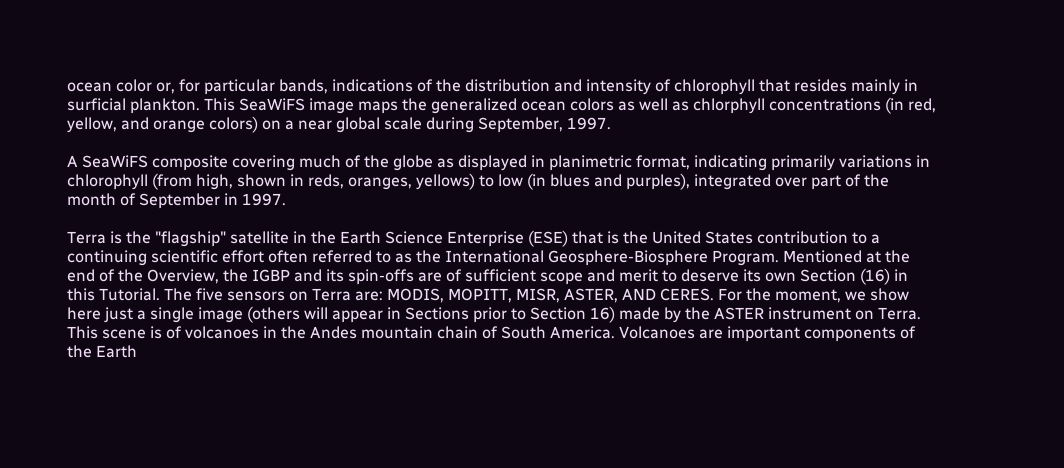ocean color or, for particular bands, indications of the distribution and intensity of chlorophyll that resides mainly in surficial plankton. This SeaWiFS image maps the generalized ocean colors as well as chlorphyll concentrations (in red, yellow, and orange colors) on a near global scale during September, 1997.

A SeaWiFS composite covering much of the globe as displayed in planimetric format, indicating primarily variations in chlorophyll (from high, shown in reds, oranges, yellows) to low (in blues and purples), integrated over part of the month of September in 1997.

Terra is the "flagship" satellite in the Earth Science Enterprise (ESE) that is the United States contribution to a continuing scientific effort often referred to as the International Geosphere-Biosphere Program. Mentioned at the end of the Overview, the IGBP and its spin-offs are of sufficient scope and merit to deserve its own Section (16) in this Tutorial. The five sensors on Terra are: MODIS, MOPITT, MISR, ASTER, AND CERES. For the moment, we show here just a single image (others will appear in Sections prior to Section 16) made by the ASTER instrument on Terra. This scene is of volcanoes in the Andes mountain chain of South America. Volcanoes are important components of the Earth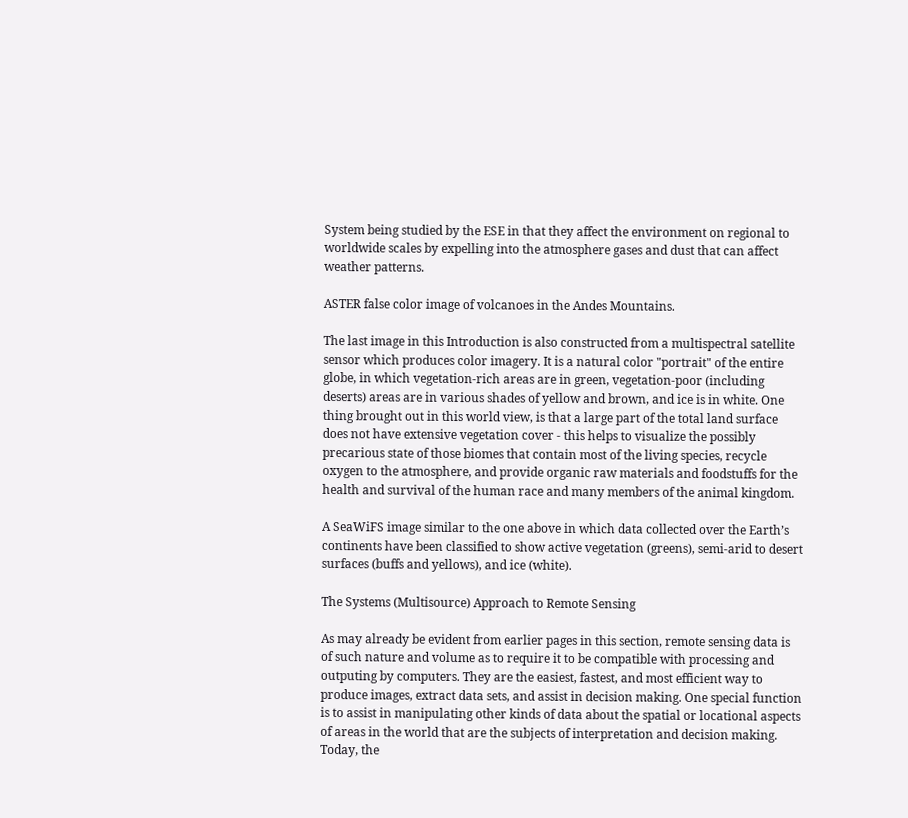System being studied by the ESE in that they affect the environment on regional to worldwide scales by expelling into the atmosphere gases and dust that can affect weather patterns.

ASTER false color image of volcanoes in the Andes Mountains.

The last image in this Introduction is also constructed from a multispectral satellite sensor which produces color imagery. It is a natural color "portrait" of the entire globe, in which vegetation-rich areas are in green, vegetation-poor (including deserts) areas are in various shades of yellow and brown, and ice is in white. One thing brought out in this world view, is that a large part of the total land surface does not have extensive vegetation cover - this helps to visualize the possibly precarious state of those biomes that contain most of the living species, recycle oxygen to the atmosphere, and provide organic raw materials and foodstuffs for the health and survival of the human race and many members of the animal kingdom.

A SeaWiFS image similar to the one above in which data collected over the Earth’s continents have been classified to show active vegetation (greens), semi-arid to desert surfaces (buffs and yellows), and ice (white).

The Systems (Multisource) Approach to Remote Sensing

As may already be evident from earlier pages in this section, remote sensing data is of such nature and volume as to require it to be compatible with processing and outputing by computers. They are the easiest, fastest, and most efficient way to produce images, extract data sets, and assist in decision making. One special function is to assist in manipulating other kinds of data about the spatial or locational aspects of areas in the world that are the subjects of interpretation and decision making. Today, the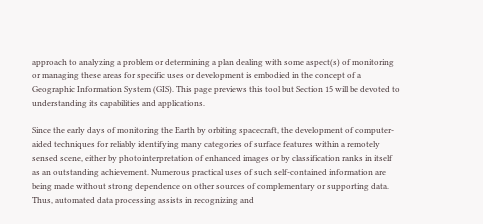approach to analyzing a problem or determining a plan dealing with some aspect(s) of monitoring or managing these areas for specific uses or development is embodied in the concept of a Geographic Information System (GIS). This page previews this tool but Section 15 will be devoted to understanding its capabilities and applications.

Since the early days of monitoring the Earth by orbiting spacecraft, the development of computer-aided techniques for reliably identifying many categories of surface features within a remotely sensed scene, either by photointerpretation of enhanced images or by classification ranks in itself as an outstanding achievement. Numerous practical uses of such self-contained information are being made without strong dependence on other sources of complementary or supporting data. Thus, automated data processing assists in recognizing and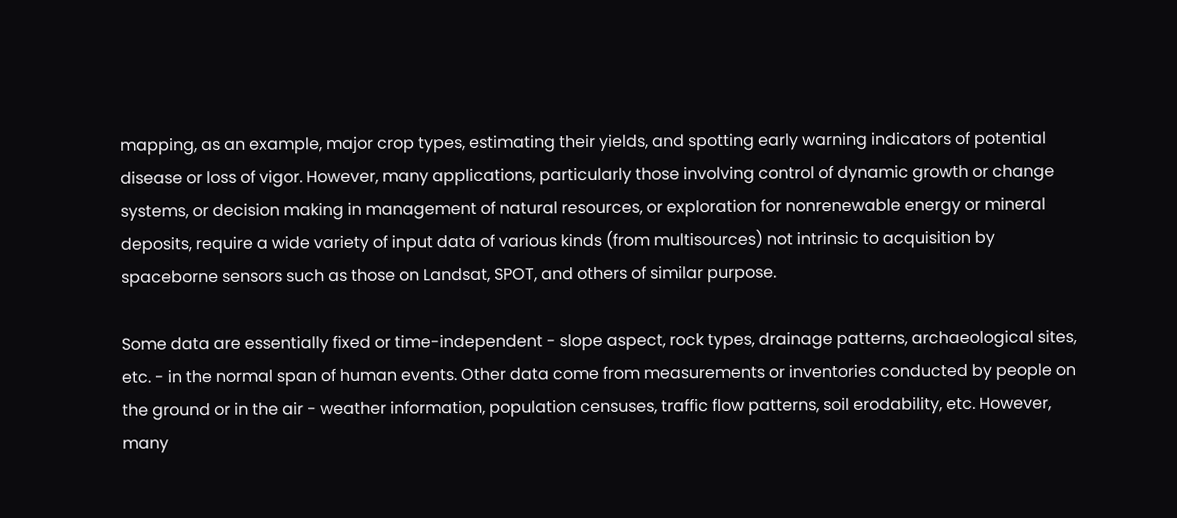mapping, as an example, major crop types, estimating their yields, and spotting early warning indicators of potential disease or loss of vigor. However, many applications, particularly those involving control of dynamic growth or change systems, or decision making in management of natural resources, or exploration for nonrenewable energy or mineral deposits, require a wide variety of input data of various kinds (from multisources) not intrinsic to acquisition by spaceborne sensors such as those on Landsat, SPOT, and others of similar purpose.

Some data are essentially fixed or time-independent - slope aspect, rock types, drainage patterns, archaeological sites, etc. - in the normal span of human events. Other data come from measurements or inventories conducted by people on the ground or in the air - weather information, population censuses, traffic flow patterns, soil erodability, etc. However, many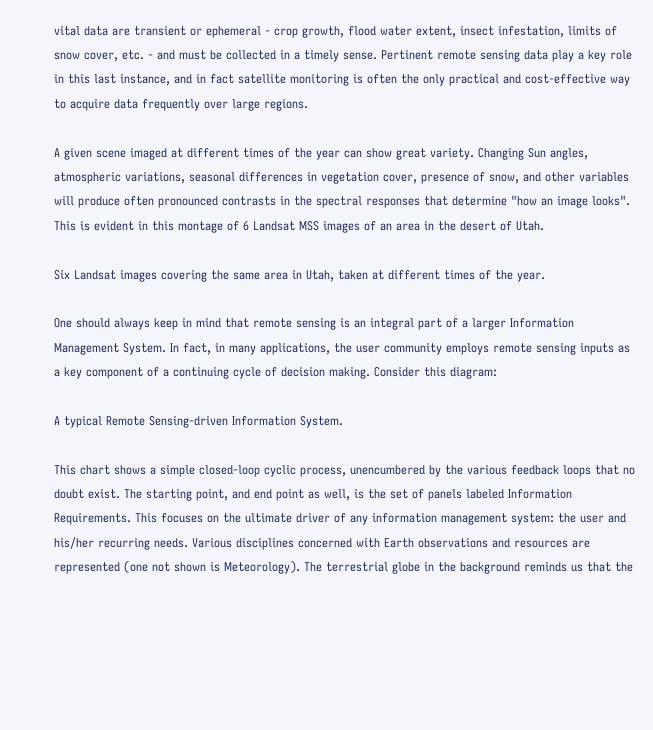vital data are transient or ephemeral - crop growth, flood water extent, insect infestation, limits of snow cover, etc. - and must be collected in a timely sense. Pertinent remote sensing data play a key role in this last instance, and in fact satellite monitoring is often the only practical and cost-effective way to acquire data frequently over large regions.

A given scene imaged at different times of the year can show great variety. Changing Sun angles, atmospheric variations, seasonal differences in vegetation cover, presence of snow, and other variables will produce often pronounced contrasts in the spectral responses that determine "how an image looks". This is evident in this montage of 6 Landsat MSS images of an area in the desert of Utah.

Six Landsat images covering the same area in Utah, taken at different times of the year.

One should always keep in mind that remote sensing is an integral part of a larger Information Management System. In fact, in many applications, the user community employs remote sensing inputs as a key component of a continuing cycle of decision making. Consider this diagram:

A typical Remote Sensing-driven Information System.

This chart shows a simple closed-loop cyclic process, unencumbered by the various feedback loops that no doubt exist. The starting point, and end point as well, is the set of panels labeled Information Requirements. This focuses on the ultimate driver of any information management system: the user and his/her recurring needs. Various disciplines concerned with Earth observations and resources are represented (one not shown is Meteorology). The terrestrial globe in the background reminds us that the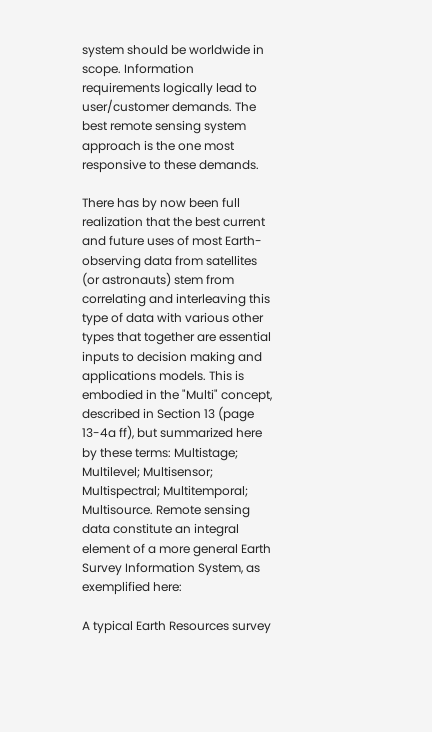system should be worldwide in scope. Information requirements logically lead to user/customer demands. The best remote sensing system approach is the one most responsive to these demands.

There has by now been full realization that the best current and future uses of most Earth-observing data from satellites (or astronauts) stem from correlating and interleaving this type of data with various other types that together are essential inputs to decision making and applications models. This is embodied in the "Multi" concept, described in Section 13 (page 13-4a ff), but summarized here by these terms: Multistage; Multilevel; Multisensor; Multispectral; Multitemporal; Multisource. Remote sensing data constitute an integral element of a more general Earth Survey Information System, as exemplified here:

A typical Earth Resources survey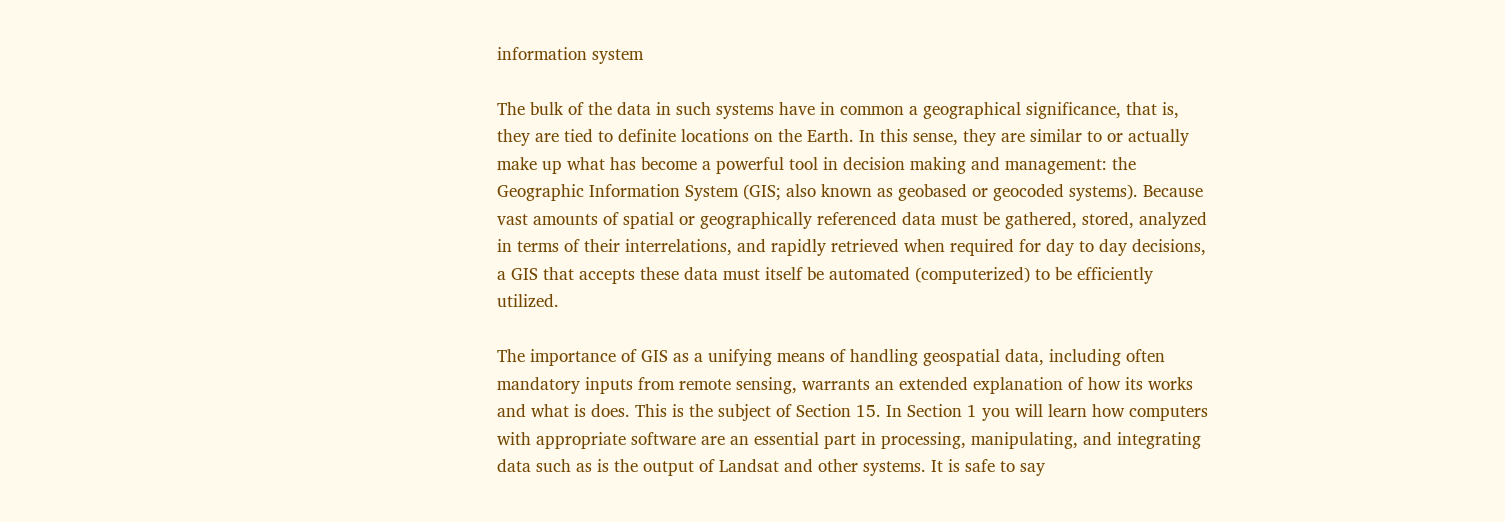information system

The bulk of the data in such systems have in common a geographical significance, that is, they are tied to definite locations on the Earth. In this sense, they are similar to or actually make up what has become a powerful tool in decision making and management: the Geographic Information System (GIS; also known as geobased or geocoded systems). Because vast amounts of spatial or geographically referenced data must be gathered, stored, analyzed in terms of their interrelations, and rapidly retrieved when required for day to day decisions, a GIS that accepts these data must itself be automated (computerized) to be efficiently utilized.

The importance of GIS as a unifying means of handling geospatial data, including often mandatory inputs from remote sensing, warrants an extended explanation of how its works and what is does. This is the subject of Section 15. In Section 1 you will learn how computers with appropriate software are an essential part in processing, manipulating, and integrating data such as is the output of Landsat and other systems. It is safe to say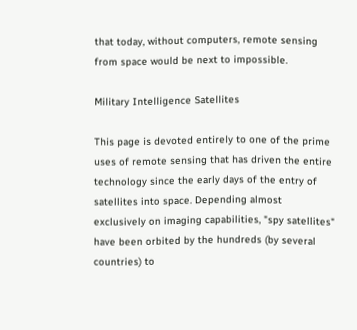that today, without computers, remote sensing from space would be next to impossible.

Military Intelligence Satellites

This page is devoted entirely to one of the prime uses of remote sensing that has driven the entire technology since the early days of the entry of satellites into space. Depending almost exclusively on imaging capabilities, "spy satellites" have been orbited by the hundreds (by several countries) to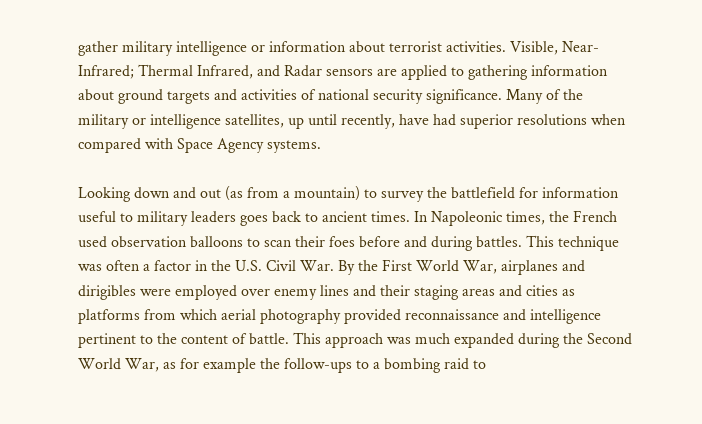gather military intelligence or information about terrorist activities. Visible, Near-Infrared; Thermal Infrared, and Radar sensors are applied to gathering information about ground targets and activities of national security significance. Many of the military or intelligence satellites, up until recently, have had superior resolutions when compared with Space Agency systems.

Looking down and out (as from a mountain) to survey the battlefield for information useful to military leaders goes back to ancient times. In Napoleonic times, the French used observation balloons to scan their foes before and during battles. This technique was often a factor in the U.S. Civil War. By the First World War, airplanes and dirigibles were employed over enemy lines and their staging areas and cities as platforms from which aerial photography provided reconnaissance and intelligence pertinent to the content of battle. This approach was much expanded during the Second World War, as for example the follow-ups to a bombing raid to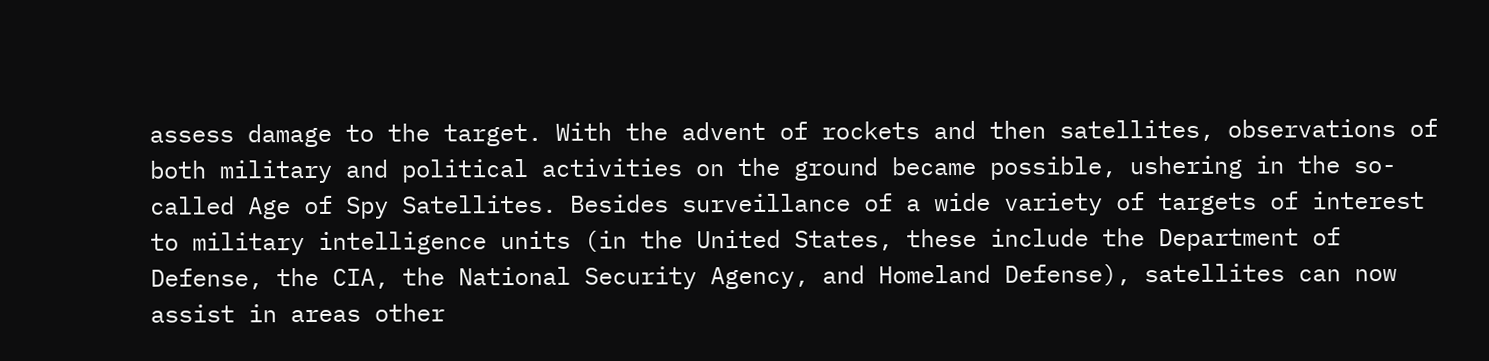assess damage to the target. With the advent of rockets and then satellites, observations of both military and political activities on the ground became possible, ushering in the so-called Age of Spy Satellites. Besides surveillance of a wide variety of targets of interest to military intelligence units (in the United States, these include the Department of Defense, the CIA, the National Security Agency, and Homeland Defense), satellites can now assist in areas other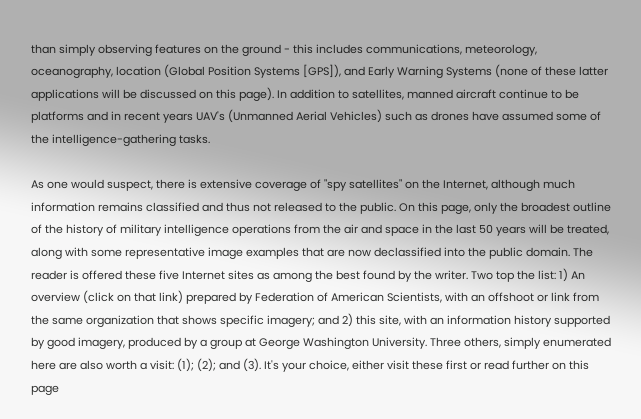than simply observing features on the ground - this includes communications, meteorology, oceanography, location (Global Position Systems [GPS]), and Early Warning Systems (none of these latter applications will be discussed on this page). In addition to satellites, manned aircraft continue to be platforms and in recent years UAV's (Unmanned Aerial Vehicles) such as drones have assumed some of the intelligence-gathering tasks.

As one would suspect, there is extensive coverage of "spy satellites" on the Internet, although much information remains classified and thus not released to the public. On this page, only the broadest outline of the history of military intelligence operations from the air and space in the last 50 years will be treated, along with some representative image examples that are now declassified into the public domain. The reader is offered these five Internet sites as among the best found by the writer. Two top the list: 1) An overview (click on that link) prepared by Federation of American Scientists, with an offshoot or link from the same organization that shows specific imagery; and 2) this site, with an information history supported by good imagery, produced by a group at George Washington University. Three others, simply enumerated here are also worth a visit: (1); (2); and (3). It's your choice, either visit these first or read further on this page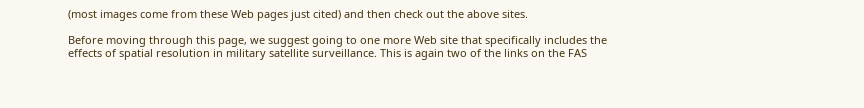(most images come from these Web pages just cited) and then check out the above sites.

Before moving through this page, we suggest going to one more Web site that specifically includes the effects of spatial resolution in military satellite surveillance. This is again two of the links on the FAS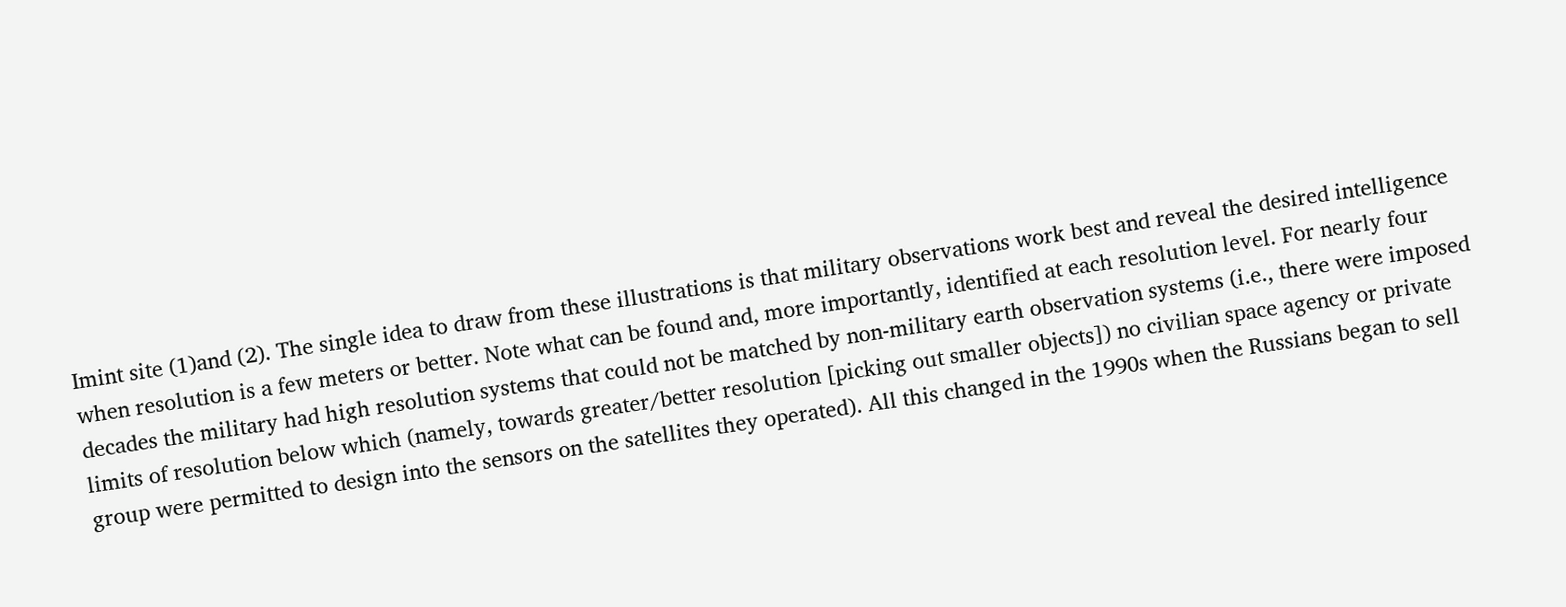Imint site (1)and (2). The single idea to draw from these illustrations is that military observations work best and reveal the desired intelligence when resolution is a few meters or better. Note what can be found and, more importantly, identified at each resolution level. For nearly four decades the military had high resolution systems that could not be matched by non-military earth observation systems (i.e., there were imposed limits of resolution below which (namely, towards greater/better resolution [picking out smaller objects]) no civilian space agency or private group were permitted to design into the sensors on the satellites they operated). All this changed in the 1990s when the Russians began to sell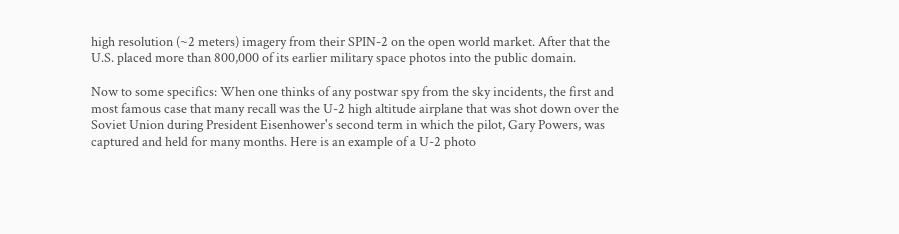high resolution (~2 meters) imagery from their SPIN-2 on the open world market. After that the U.S. placed more than 800,000 of its earlier military space photos into the public domain.

Now to some specifics: When one thinks of any postwar spy from the sky incidents, the first and most famous case that many recall was the U-2 high altitude airplane that was shot down over the Soviet Union during President Eisenhower's second term in which the pilot, Gary Powers, was captured and held for many months. Here is an example of a U-2 photo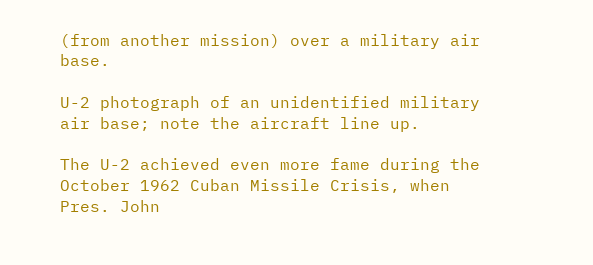(from another mission) over a military air base.

U-2 photograph of an unidentified military air base; note the aircraft line up.

The U-2 achieved even more fame during the October 1962 Cuban Missile Crisis, when Pres. John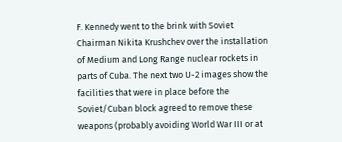F. Kennedy went to the brink with Soviet Chairman Nikita Krushchev over the installation of Medium and Long Range nuclear rockets in parts of Cuba. The next two U-2 images show the facilities that were in place before the Soviet/Cuban block agreed to remove these weapons (probably avoiding World War III or at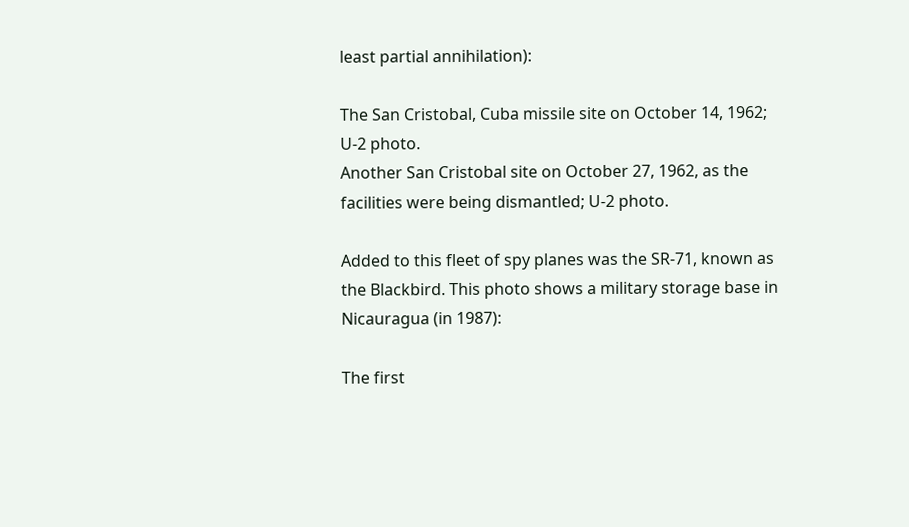least partial annihilation):

The San Cristobal, Cuba missile site on October 14, 1962; U-2 photo.
Another San Cristobal site on October 27, 1962, as the facilities were being dismantled; U-2 photo.

Added to this fleet of spy planes was the SR-71, known as the Blackbird. This photo shows a military storage base in Nicauragua (in 1987):

The first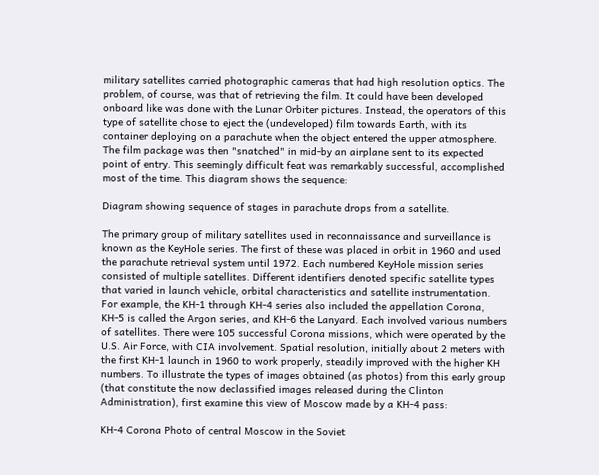military satellites carried photographic cameras that had high resolution optics. The problem, of course, was that of retrieving the film. It could have been developed onboard like was done with the Lunar Orbiter pictures. Instead, the operators of this type of satellite chose to eject the (undeveloped) film towards Earth, with its container deploying on a parachute when the object entered the upper atmosphere. The film package was then "snatched" in mid-by an airplane sent to its expected point of entry. This seemingly difficult feat was remarkably successful, accomplished most of the time. This diagram shows the sequence:

Diagram showing sequence of stages in parachute drops from a satellite.

The primary group of military satellites used in reconnaissance and surveillance is known as the KeyHole series. The first of these was placed in orbit in 1960 and used the parachute retrieval system until 1972. Each numbered KeyHole mission series consisted of multiple satellites. Different identifiers denoted specific satellite types that varied in launch vehicle, orbital characteristics and satellite instrumentation. For example, the KH-1 through KH-4 series also included the appellation Corona, KH-5 is called the Argon series, and KH-6 the Lanyard. Each involved various numbers of satellites. There were 105 successful Corona missions, which were operated by the U.S. Air Force, with CIA involvement. Spatial resolution, initially about 2 meters with the first KH-1 launch in 1960 to work properly, steadily improved with the higher KH numbers. To illustrate the types of images obtained (as photos) from this early group (that constitute the now declassified images released during the Clinton Administration), first examine this view of Moscow made by a KH-4 pass:

KH-4 Corona Photo of central Moscow in the Soviet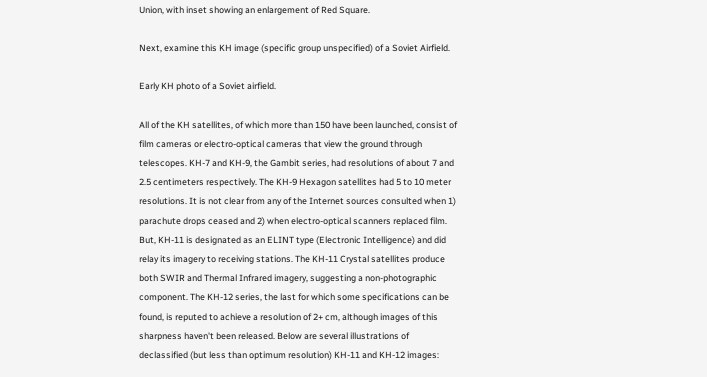Union, with inset showing an enlargement of Red Square.

Next, examine this KH image (specific group unspecified) of a Soviet Airfield.

Early KH photo of a Soviet airfield.

All of the KH satellites, of which more than 150 have been launched, consist of film cameras or electro-optical cameras that view the ground through telescopes. KH-7 and KH-9, the Gambit series, had resolutions of about 7 and 2.5 centimeters respectively. The KH-9 Hexagon satellites had 5 to 10 meter resolutions. It is not clear from any of the Internet sources consulted when 1) parachute drops ceased and 2) when electro-optical scanners replaced film. But, KH-11 is designated as an ELINT type (Electronic Intelligence) and did relay its imagery to receiving stations. The KH-11 Crystal satellites produce both SWIR and Thermal Infrared imagery, suggesting a non-photographic component. The KH-12 series, the last for which some specifications can be found, is reputed to achieve a resolution of 2+ cm, although images of this sharpness haven't been released. Below are several illustrations of declassified (but less than optimum resolution) KH-11 and KH-12 images: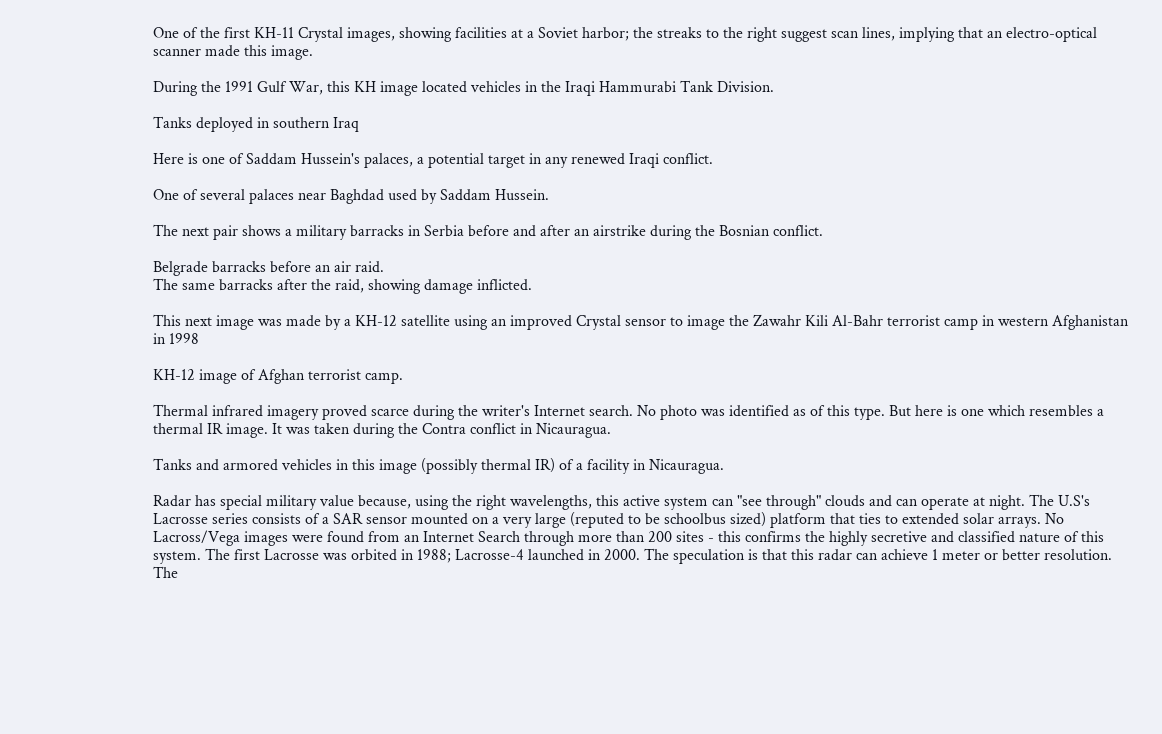One of the first KH-11 Crystal images, showing facilities at a Soviet harbor; the streaks to the right suggest scan lines, implying that an electro-optical scanner made this image.

During the 1991 Gulf War, this KH image located vehicles in the Iraqi Hammurabi Tank Division.

Tanks deployed in southern Iraq

Here is one of Saddam Hussein's palaces, a potential target in any renewed Iraqi conflict.

One of several palaces near Baghdad used by Saddam Hussein.

The next pair shows a military barracks in Serbia before and after an airstrike during the Bosnian conflict.

Belgrade barracks before an air raid.
The same barracks after the raid, showing damage inflicted.

This next image was made by a KH-12 satellite using an improved Crystal sensor to image the Zawahr Kili Al-Bahr terrorist camp in western Afghanistan in 1998

KH-12 image of Afghan terrorist camp.

Thermal infrared imagery proved scarce during the writer's Internet search. No photo was identified as of this type. But here is one which resembles a thermal IR image. It was taken during the Contra conflict in Nicauragua.

Tanks and armored vehicles in this image (possibly thermal IR) of a facility in Nicauragua.

Radar has special military value because, using the right wavelengths, this active system can "see through" clouds and can operate at night. The U.S's Lacrosse series consists of a SAR sensor mounted on a very large (reputed to be schoolbus sized) platform that ties to extended solar arrays. No Lacross/Vega images were found from an Internet Search through more than 200 sites - this confirms the highly secretive and classified nature of this system. The first Lacrosse was orbited in 1988; Lacrosse-4 launched in 2000. The speculation is that this radar can achieve 1 meter or better resolution. The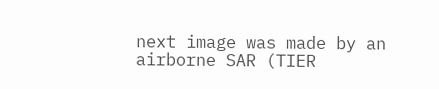next image was made by an airborne SAR (TIER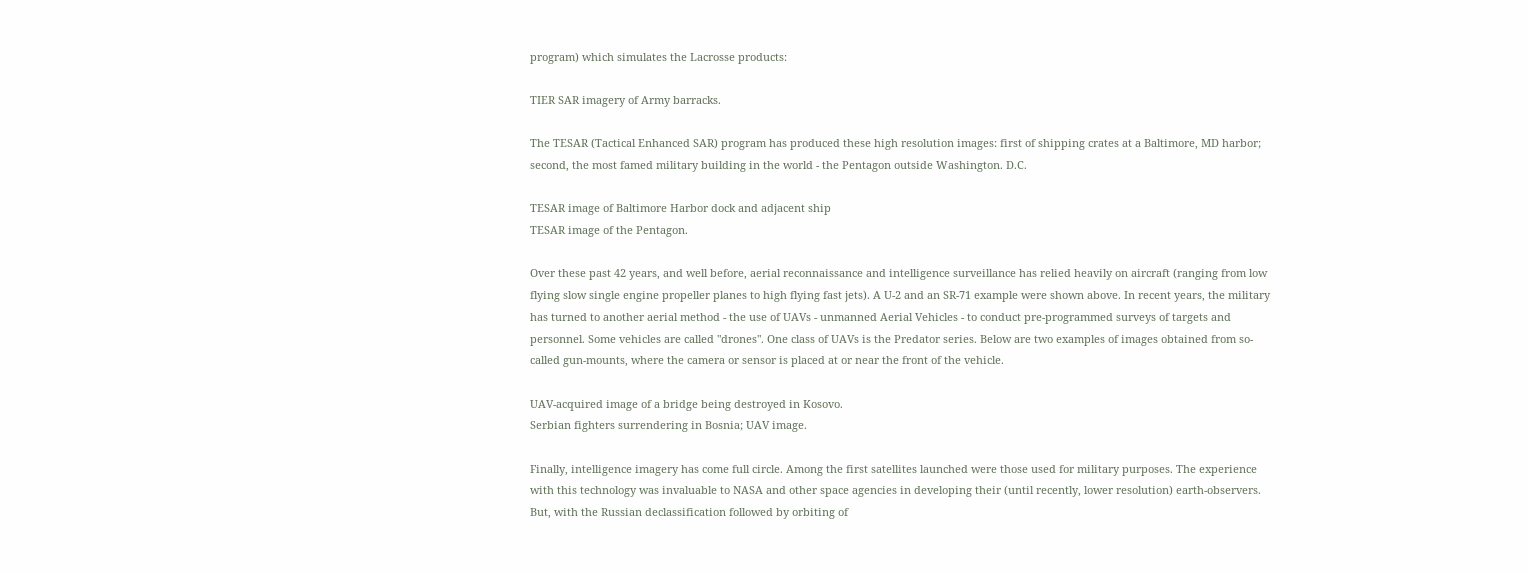program) which simulates the Lacrosse products:

TIER SAR imagery of Army barracks.

The TESAR (Tactical Enhanced SAR) program has produced these high resolution images: first of shipping crates at a Baltimore, MD harbor; second, the most famed military building in the world - the Pentagon outside Washington. D.C.

TESAR image of Baltimore Harbor dock and adjacent ship
TESAR image of the Pentagon.

Over these past 42 years, and well before, aerial reconnaissance and intelligence surveillance has relied heavily on aircraft (ranging from low flying slow single engine propeller planes to high flying fast jets). A U-2 and an SR-71 example were shown above. In recent years, the military has turned to another aerial method - the use of UAVs - unmanned Aerial Vehicles - to conduct pre-programmed surveys of targets and personnel. Some vehicles are called "drones". One class of UAVs is the Predator series. Below are two examples of images obtained from so-called gun-mounts, where the camera or sensor is placed at or near the front of the vehicle.

UAV-acquired image of a bridge being destroyed in Kosovo.
Serbian fighters surrendering in Bosnia; UAV image.

Finally, intelligence imagery has come full circle. Among the first satellites launched were those used for military purposes. The experience with this technology was invaluable to NASA and other space agencies in developing their (until recently, lower resolution) earth-observers. But, with the Russian declassification followed by orbiting of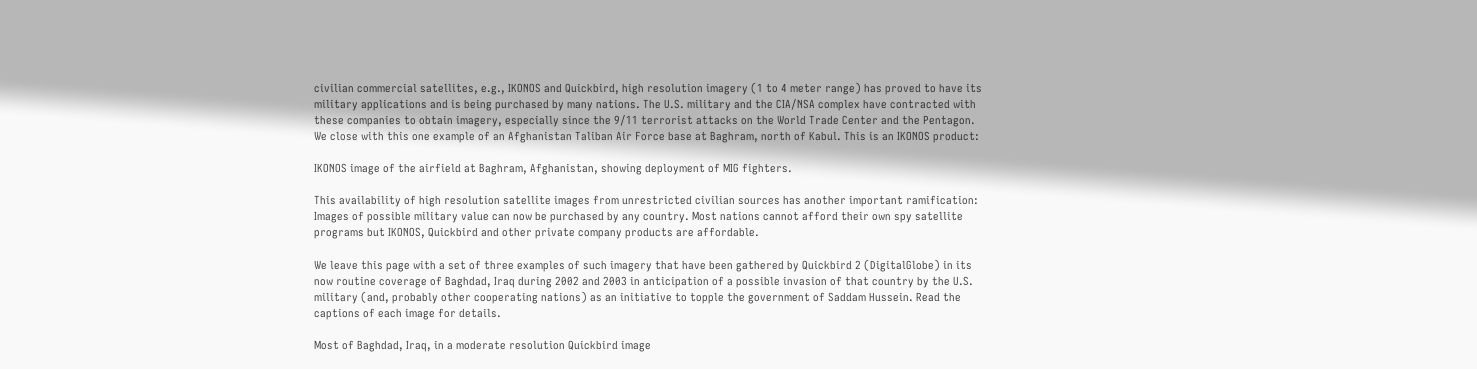civilian commercial satellites, e.g., IKONOS and Quickbird, high resolution imagery (1 to 4 meter range) has proved to have its military applications and is being purchased by many nations. The U.S. military and the CIA/NSA complex have contracted with these companies to obtain imagery, especially since the 9/11 terrorist attacks on the World Trade Center and the Pentagon. We close with this one example of an Afghanistan Taliban Air Force base at Baghram, north of Kabul. This is an IKONOS product:

IKONOS image of the airfield at Baghram, Afghanistan, showing deployment of MIG fighters.

This availability of high resolution satellite images from unrestricted civilian sources has another important ramification: Images of possible military value can now be purchased by any country. Most nations cannot afford their own spy satellite programs but IKONOS, Quickbird and other private company products are affordable.

We leave this page with a set of three examples of such imagery that have been gathered by Quickbird 2 (DigitalGlobe) in its now routine coverage of Baghdad, Iraq during 2002 and 2003 in anticipation of a possible invasion of that country by the U.S. military (and, probably other cooperating nations) as an initiative to topple the government of Saddam Hussein. Read the captions of each image for details.

Most of Baghdad, Iraq, in a moderate resolution Quickbird image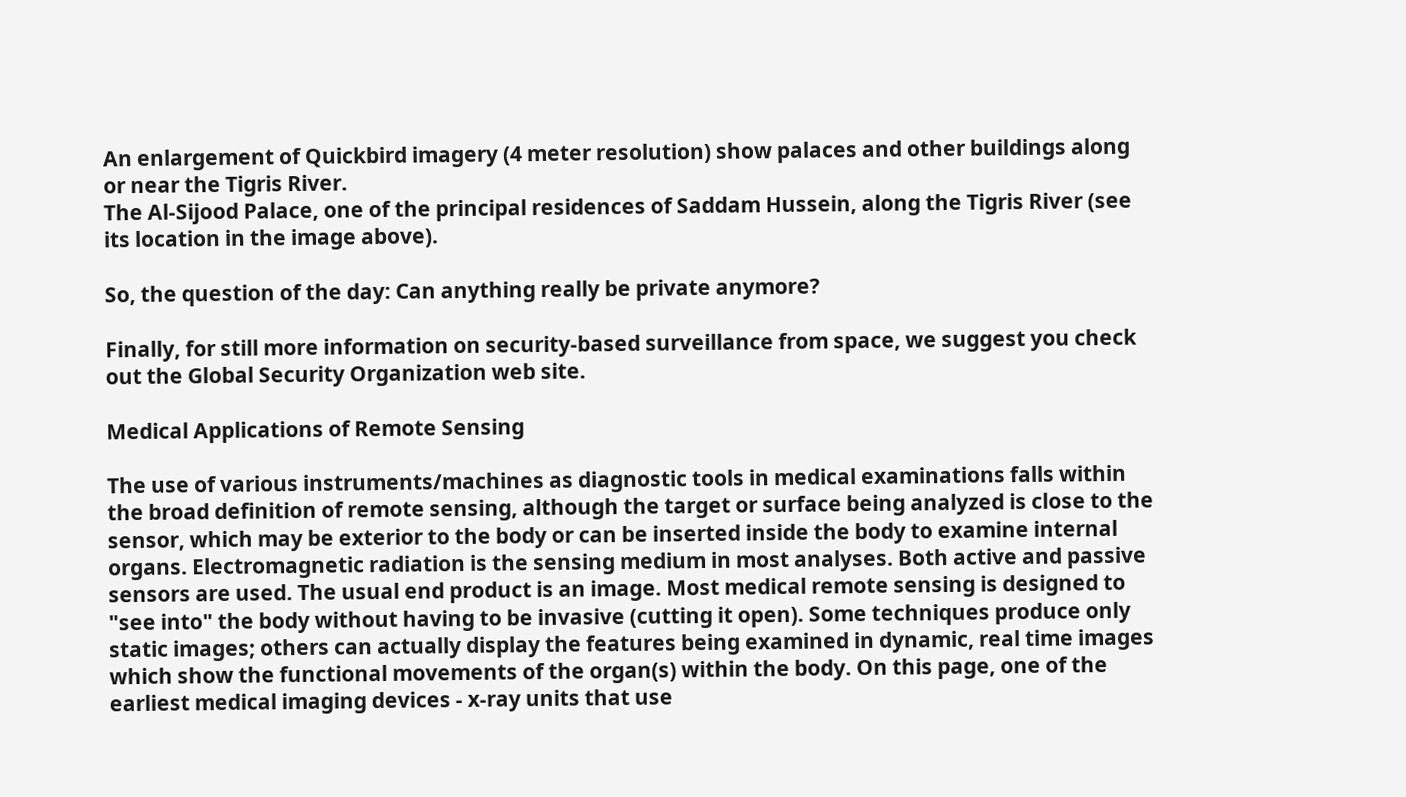An enlargement of Quickbird imagery (4 meter resolution) show palaces and other buildings along or near the Tigris River.
The Al-Sijood Palace, one of the principal residences of Saddam Hussein, along the Tigris River (see its location in the image above).

So, the question of the day: Can anything really be private anymore?

Finally, for still more information on security-based surveillance from space, we suggest you check out the Global Security Organization web site.

Medical Applications of Remote Sensing

The use of various instruments/machines as diagnostic tools in medical examinations falls within the broad definition of remote sensing, although the target or surface being analyzed is close to the sensor, which may be exterior to the body or can be inserted inside the body to examine internal organs. Electromagnetic radiation is the sensing medium in most analyses. Both active and passive sensors are used. The usual end product is an image. Most medical remote sensing is designed to "see into" the body without having to be invasive (cutting it open). Some techniques produce only static images; others can actually display the features being examined in dynamic, real time images which show the functional movements of the organ(s) within the body. On this page, one of the earliest medical imaging devices - x-ray units that use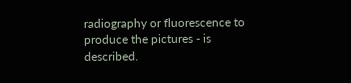radiography or fluorescence to produce the pictures - is described.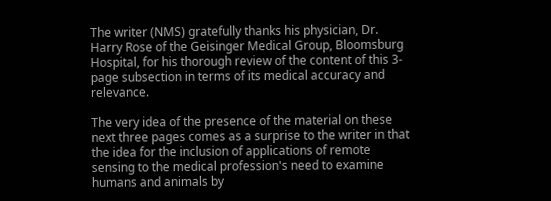The writer (NMS) gratefully thanks his physician, Dr. Harry Rose of the Geisinger Medical Group, Bloomsburg Hospital, for his thorough review of the content of this 3-page subsection in terms of its medical accuracy and relevance.

The very idea of the presence of the material on these next three pages comes as a surprise to the writer in that the idea for the inclusion of applications of remote sensing to the medical profession's need to examine humans and animals by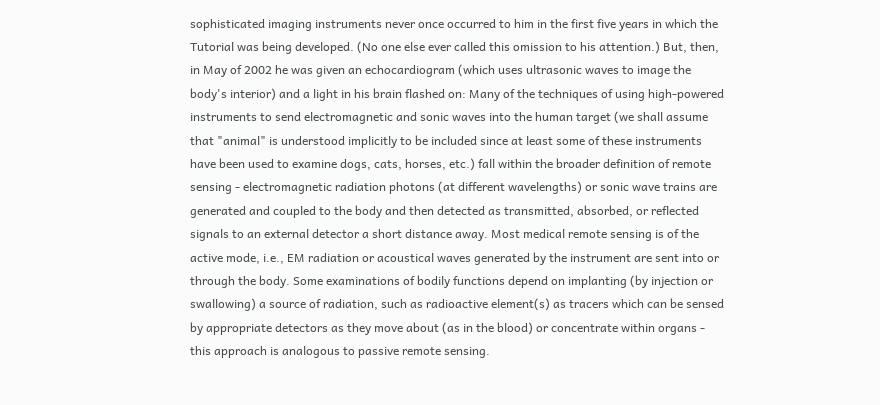sophisticated imaging instruments never once occurred to him in the first five years in which the Tutorial was being developed. (No one else ever called this omission to his attention.) But, then, in May of 2002 he was given an echocardiogram (which uses ultrasonic waves to image the body's interior) and a light in his brain flashed on: Many of the techniques of using high-powered instruments to send electromagnetic and sonic waves into the human target (we shall assume that "animal" is understood implicitly to be included since at least some of these instruments have been used to examine dogs, cats, horses, etc.) fall within the broader definition of remote sensing - electromagnetic radiation photons (at different wavelengths) or sonic wave trains are generated and coupled to the body and then detected as transmitted, absorbed, or reflected signals to an external detector a short distance away. Most medical remote sensing is of the active mode, i.e., EM radiation or acoustical waves generated by the instrument are sent into or through the body. Some examinations of bodily functions depend on implanting (by injection or swallowing) a source of radiation, such as radioactive element(s) as tracers which can be sensed by appropriate detectors as they move about (as in the blood) or concentrate within organs - this approach is analogous to passive remote sensing.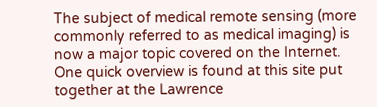The subject of medical remote sensing (more commonly referred to as medical imaging) is now a major topic covered on the Internet. One quick overview is found at this site put together at the Lawrence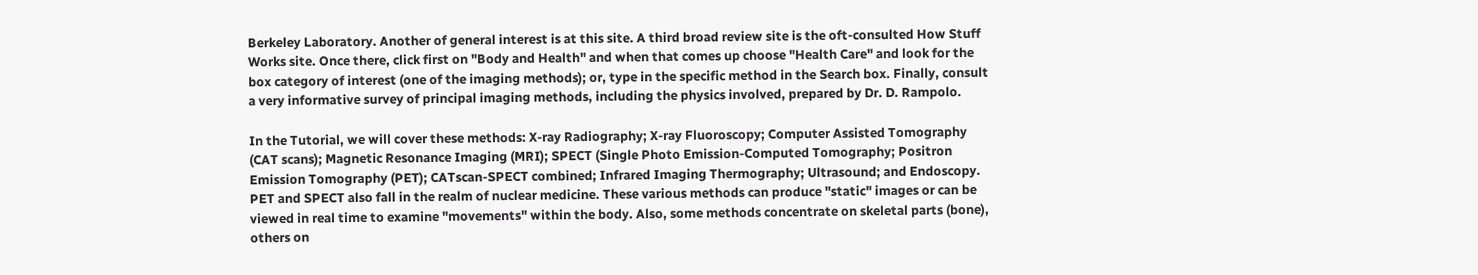Berkeley Laboratory. Another of general interest is at this site. A third broad review site is the oft-consulted How Stuff Works site. Once there, click first on "Body and Health" and when that comes up choose "Health Care" and look for the box category of interest (one of the imaging methods); or, type in the specific method in the Search box. Finally, consult a very informative survey of principal imaging methods, including the physics involved, prepared by Dr. D. Rampolo.

In the Tutorial, we will cover these methods: X-ray Radiography; X-ray Fluoroscopy; Computer Assisted Tomography (CAT scans); Magnetic Resonance Imaging (MRI); SPECT (Single Photo Emission-Computed Tomography; Positron Emission Tomography (PET); CATscan-SPECT combined; Infrared Imaging Thermography; Ultrasound; and Endoscopy. PET and SPECT also fall in the realm of nuclear medicine. These various methods can produce "static" images or can be viewed in real time to examine "movements" within the body. Also, some methods concentrate on skeletal parts (bone), others on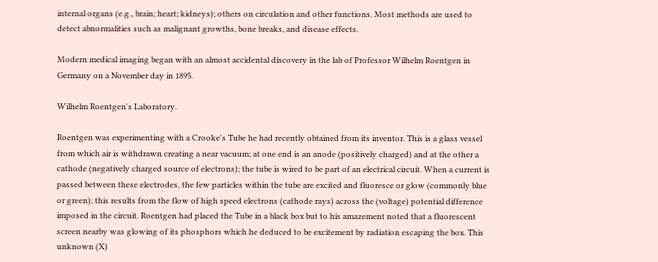internal organs (e.g., brain; heart; kidneys); others on circulation and other functions. Most methods are used to detect abnormalities such as malignant growths, bone breaks, and disease effects.

Modern medical imaging began with an almost accidental discovery in the lab of Professor Wilhelm Roentgen in Germany on a November day in 1895.

Wilhelm Roentgen's Laboratory.

Roentgen was experimenting with a Crooke's Tube he had recently obtained from its inventor. This is a glass vessel from which air is withdrawn creating a near vacuum; at one end is an anode (positively charged) and at the other a cathode (negatively charged source of electrons); the tube is wired to be part of an electrical circuit. When a current is passed between these electrodes, the few particles within the tube are excited and fluoresce or glow (commonly blue or green); this results from the flow of high speed electrons (cathode rays) across the (voltage) potential difference imposed in the circuit. Roentgen had placed the Tube in a black box but to his amazement noted that a fluorescent screen nearby was glowing of its phosphors which he deduced to be excitement by radiation escaping the box. This unknown (X)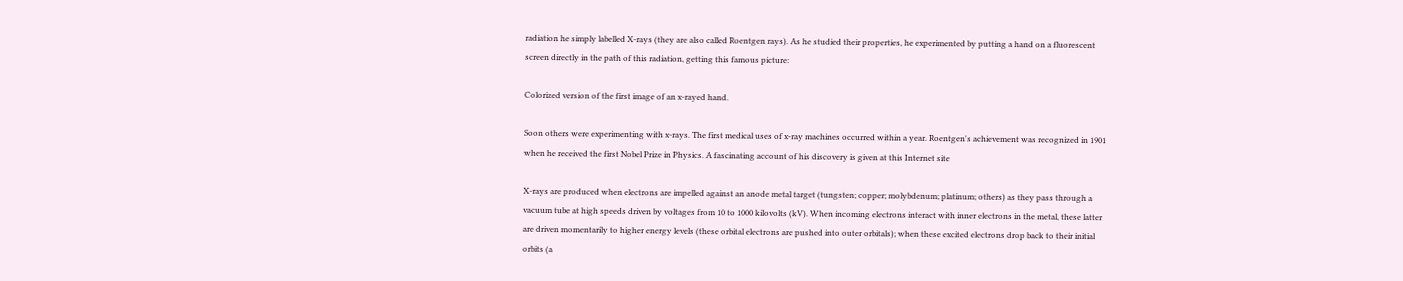radiation he simply labelled X-rays (they are also called Roentgen rays). As he studied their properties, he experimented by putting a hand on a fluorescent screen directly in the path of this radiation, getting this famous picture:

Colorized version of the first image of an x-rayed hand.

Soon others were experimenting with x-rays. The first medical uses of x-ray machines occurred within a year. Roentgen's achievement was recognized in 1901 when he received the first Nobel Prize in Physics. A fascinating account of his discovery is given at this Internet site

X-rays are produced when electrons are impelled against an anode metal target (tungsten; copper; molybdenum; platinum; others) as they pass through a vacuum tube at high speeds driven by voltages from 10 to 1000 kilovolts (kV). When incoming electrons interact with inner electrons in the metal, these latter are driven momentarily to higher energy levels (these orbital electrons are pushed into outer orbitals); when these excited electrons drop back to their initial orbits (a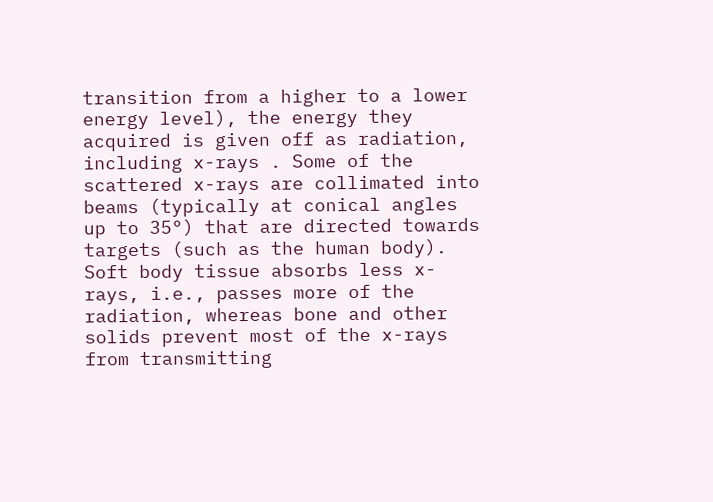transition from a higher to a lower energy level), the energy they acquired is given off as radiation, including x-rays . Some of the scattered x-rays are collimated into beams (typically at conical angles up to 35°) that are directed towards targets (such as the human body). Soft body tissue absorbs less x-rays, i.e., passes more of the radiation, whereas bone and other solids prevent most of the x-rays from transmitting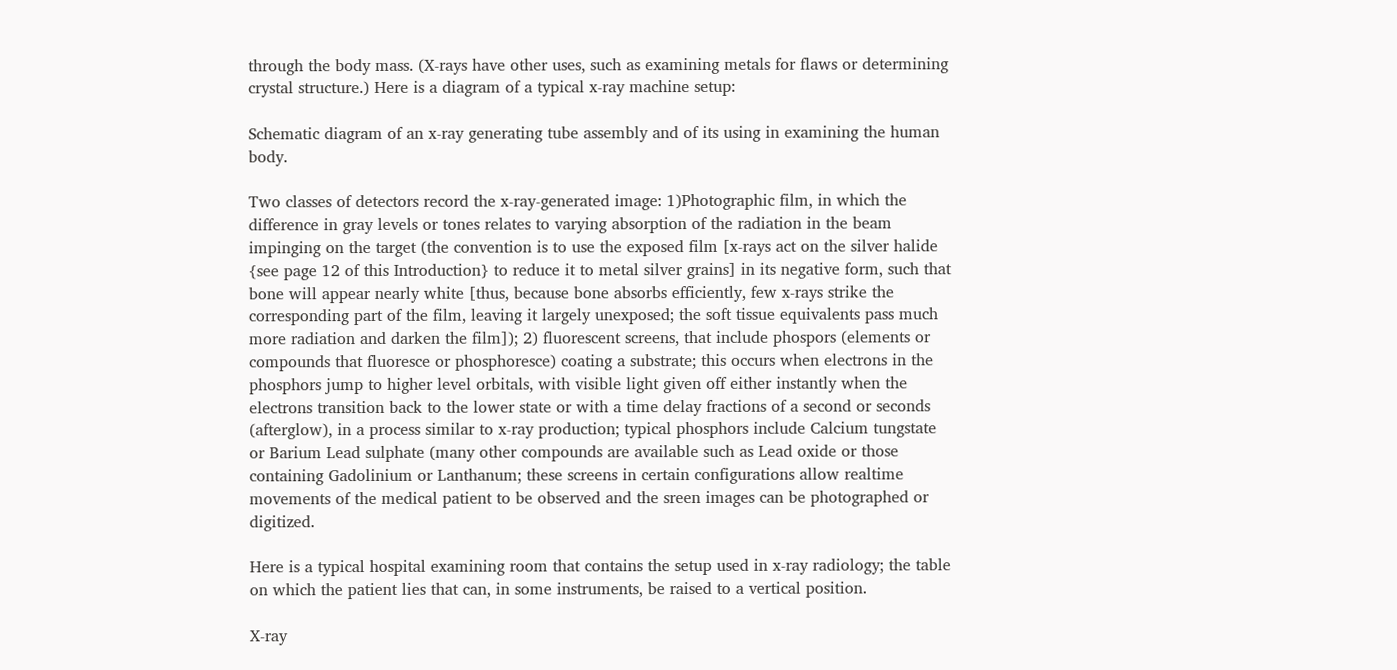through the body mass. (X-rays have other uses, such as examining metals for flaws or determining crystal structure.) Here is a diagram of a typical x-ray machine setup:

Schematic diagram of an x-ray generating tube assembly and of its using in examining the human body.

Two classes of detectors record the x-ray-generated image: 1)Photographic film, in which the difference in gray levels or tones relates to varying absorption of the radiation in the beam impinging on the target (the convention is to use the exposed film [x-rays act on the silver halide {see page 12 of this Introduction} to reduce it to metal silver grains] in its negative form, such that bone will appear nearly white [thus, because bone absorbs efficiently, few x-rays strike the corresponding part of the film, leaving it largely unexposed; the soft tissue equivalents pass much more radiation and darken the film]); 2) fluorescent screens, that include phospors (elements or compounds that fluoresce or phosphoresce) coating a substrate; this occurs when electrons in the phosphors jump to higher level orbitals, with visible light given off either instantly when the electrons transition back to the lower state or with a time delay fractions of a second or seconds (afterglow), in a process similar to x-ray production; typical phosphors include Calcium tungstate or Barium Lead sulphate (many other compounds are available such as Lead oxide or those containing Gadolinium or Lanthanum; these screens in certain configurations allow realtime movements of the medical patient to be observed and the sreen images can be photographed or digitized.

Here is a typical hospital examining room that contains the setup used in x-ray radiology; the table on which the patient lies that can, in some instruments, be raised to a vertical position.

X-ray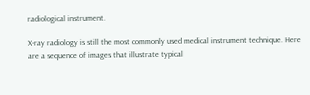radiological instrument.

X-ray radiology is still the most commonly used medical instrument technique. Here are a sequence of images that illustrate typical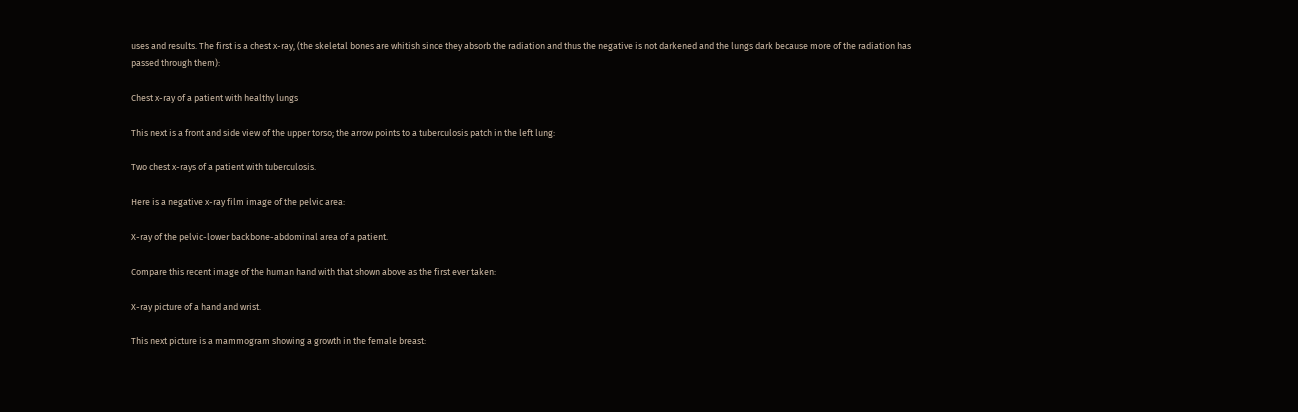uses and results. The first is a chest x-ray, (the skeletal bones are whitish since they absorb the radiation and thus the negative is not darkened and the lungs dark because more of the radiation has passed through them):

Chest x-ray of a patient with healthy lungs

This next is a front and side view of the upper torso; the arrow points to a tuberculosis patch in the left lung:

Two chest x-rays of a patient with tuberculosis.

Here is a negative x-ray film image of the pelvic area:

X-ray of the pelvic-lower backbone-abdominal area of a patient.

Compare this recent image of the human hand with that shown above as the first ever taken:

X-ray picture of a hand and wrist.

This next picture is a mammogram showing a growth in the female breast: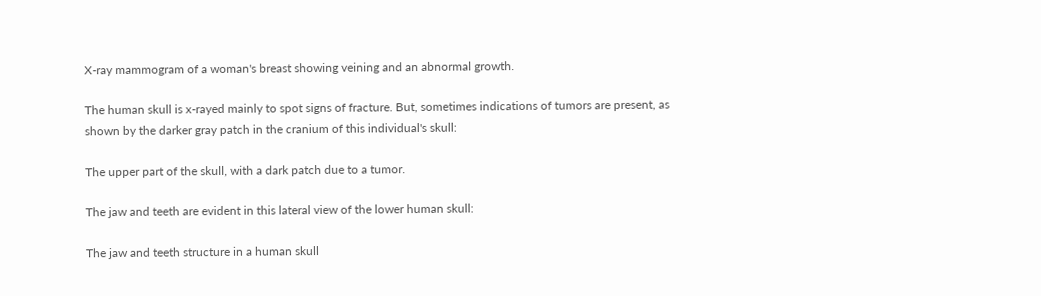X-ray mammogram of a woman's breast showing veining and an abnormal growth.

The human skull is x-rayed mainly to spot signs of fracture. But, sometimes indications of tumors are present, as shown by the darker gray patch in the cranium of this individual's skull:

The upper part of the skull, with a dark patch due to a tumor.

The jaw and teeth are evident in this lateral view of the lower human skull:

The jaw and teeth structure in a human skull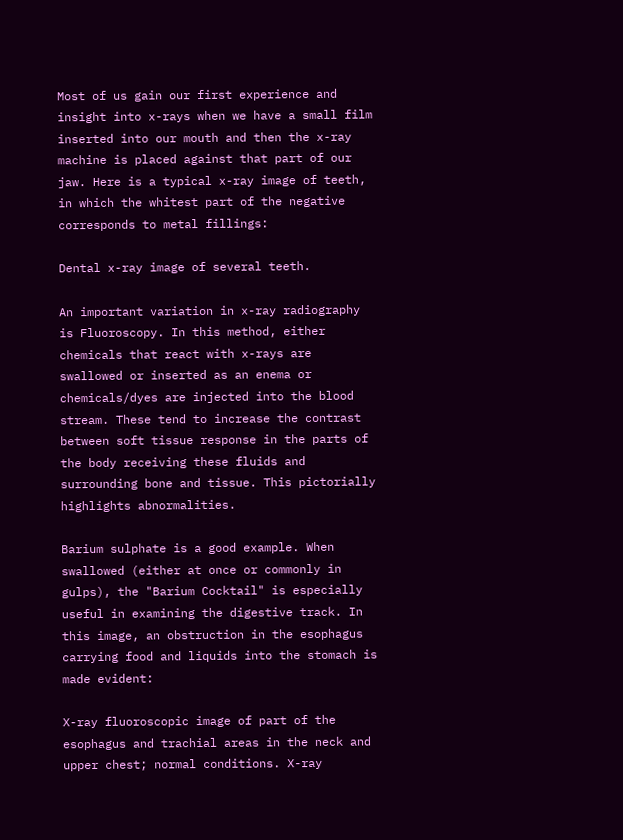Most of us gain our first experience and insight into x-rays when we have a small film inserted into our mouth and then the x-ray machine is placed against that part of our jaw. Here is a typical x-ray image of teeth, in which the whitest part of the negative corresponds to metal fillings:

Dental x-ray image of several teeth.

An important variation in x-ray radiography is Fluoroscopy. In this method, either chemicals that react with x-rays are swallowed or inserted as an enema or chemicals/dyes are injected into the blood stream. These tend to increase the contrast between soft tissue response in the parts of the body receiving these fluids and surrounding bone and tissue. This pictorially highlights abnormalities.

Barium sulphate is a good example. When swallowed (either at once or commonly in gulps), the "Barium Cocktail" is especially useful in examining the digestive track. In this image, an obstruction in the esophagus carrying food and liquids into the stomach is made evident:

X-ray fluoroscopic image of part of the esophagus and trachial areas in the neck and upper chest; normal conditions. X-ray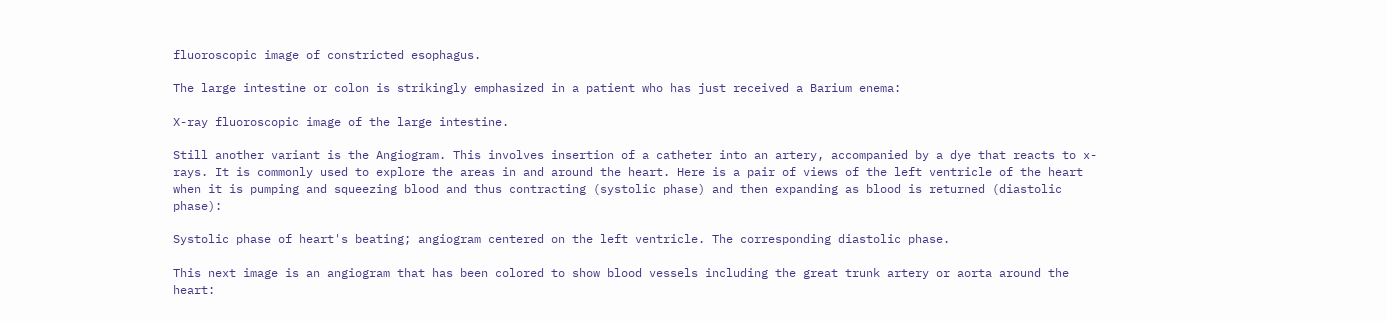fluoroscopic image of constricted esophagus.

The large intestine or colon is strikingly emphasized in a patient who has just received a Barium enema:

X-ray fluoroscopic image of the large intestine.

Still another variant is the Angiogram. This involves insertion of a catheter into an artery, accompanied by a dye that reacts to x-rays. It is commonly used to explore the areas in and around the heart. Here is a pair of views of the left ventricle of the heart when it is pumping and squeezing blood and thus contracting (systolic phase) and then expanding as blood is returned (diastolic phase):

Systolic phase of heart's beating; angiogram centered on the left ventricle. The corresponding diastolic phase.

This next image is an angiogram that has been colored to show blood vessels including the great trunk artery or aorta around the heart: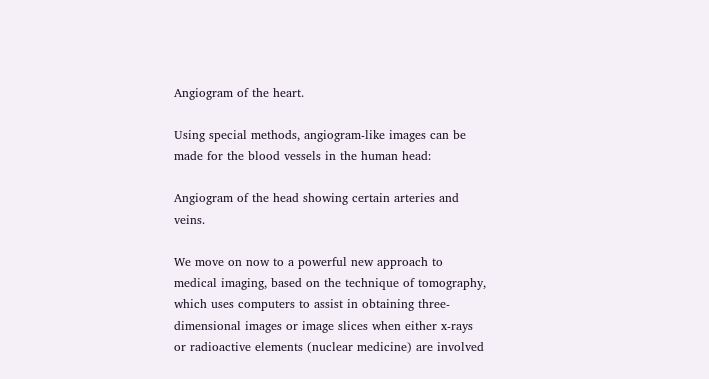Angiogram of the heart.

Using special methods, angiogram-like images can be made for the blood vessels in the human head:

Angiogram of the head showing certain arteries and veins.

We move on now to a powerful new approach to medical imaging, based on the technique of tomography, which uses computers to assist in obtaining three-dimensional images or image slices when either x-rays or radioactive elements (nuclear medicine) are involved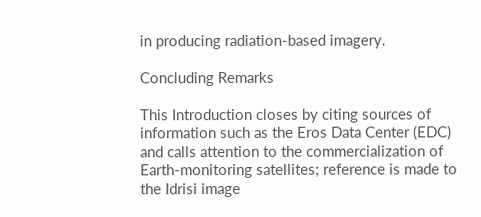in producing radiation-based imagery.

Concluding Remarks

This Introduction closes by citing sources of information such as the Eros Data Center (EDC) and calls attention to the commercialization of Earth-monitoring satellites; reference is made to the Idrisi image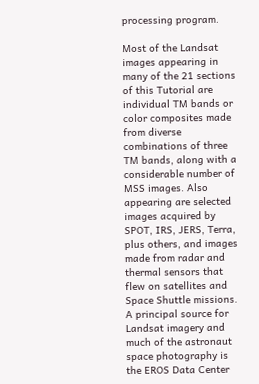processing program.

Most of the Landsat images appearing in many of the 21 sections of this Tutorial are individual TM bands or color composites made from diverse combinations of three TM bands, along with a considerable number of MSS images. Also appearing are selected images acquired by SPOT, IRS, JERS, Terra, plus others, and images made from radar and thermal sensors that flew on satellites and Space Shuttle missions. A principal source for Landsat imagery and much of the astronaut space photography is the EROS Data Center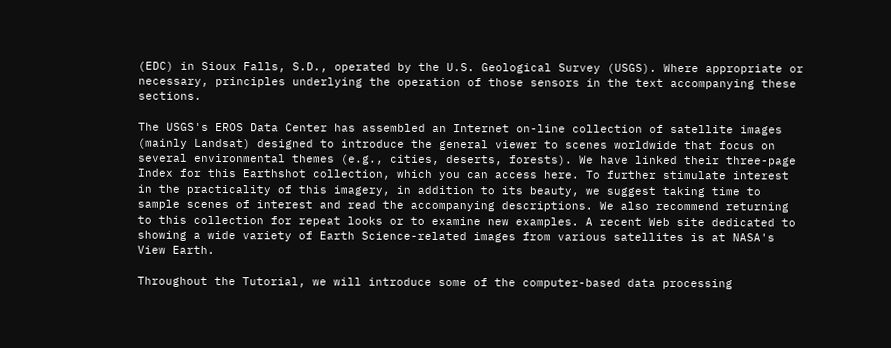(EDC) in Sioux Falls, S.D., operated by the U.S. Geological Survey (USGS). Where appropriate or necessary, principles underlying the operation of those sensors in the text accompanying these sections.

The USGS's EROS Data Center has assembled an Internet on-line collection of satellite images (mainly Landsat) designed to introduce the general viewer to scenes worldwide that focus on several environmental themes (e.g., cities, deserts, forests). We have linked their three-page Index for this Earthshot collection, which you can access here. To further stimulate interest in the practicality of this imagery, in addition to its beauty, we suggest taking time to sample scenes of interest and read the accompanying descriptions. We also recommend returning to this collection for repeat looks or to examine new examples. A recent Web site dedicated to showing a wide variety of Earth Science-related images from various satellites is at NASA's View Earth.

Throughout the Tutorial, we will introduce some of the computer-based data processing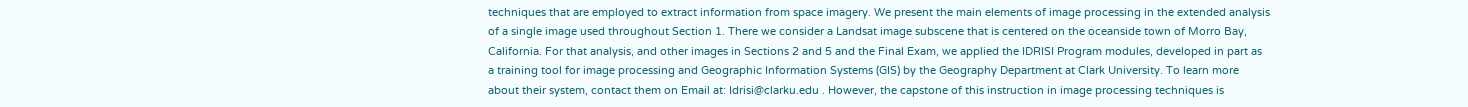techniques that are employed to extract information from space imagery. We present the main elements of image processing in the extended analysis of a single image used throughout Section 1. There we consider a Landsat image subscene that is centered on the oceanside town of Morro Bay, California. For that analysis, and other images in Sections 2 and 5 and the Final Exam, we applied the IDRISI Program modules, developed in part as a training tool for image processing and Geographic Information Systems (GIS) by the Geography Department at Clark University. To learn more about their system, contact them on Email at: Idrisi@clarku.edu . However, the capstone of this instruction in image processing techniques is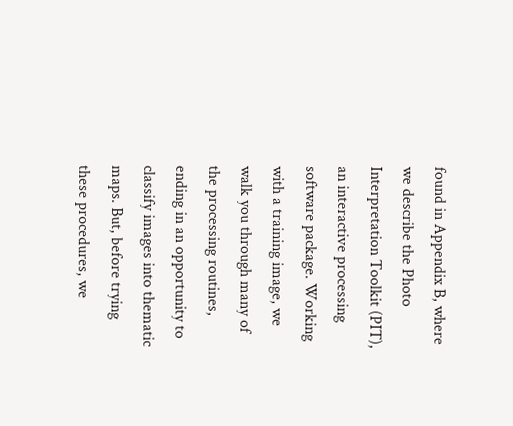found in Appendix B, where we describe the Photo Interpretation Toolkit (PIT), an interactive processing software package. Working with a training image, we walk you through many of the processing routines, ending in an opportunity to classify images into thematic maps. But, before trying these procedures, we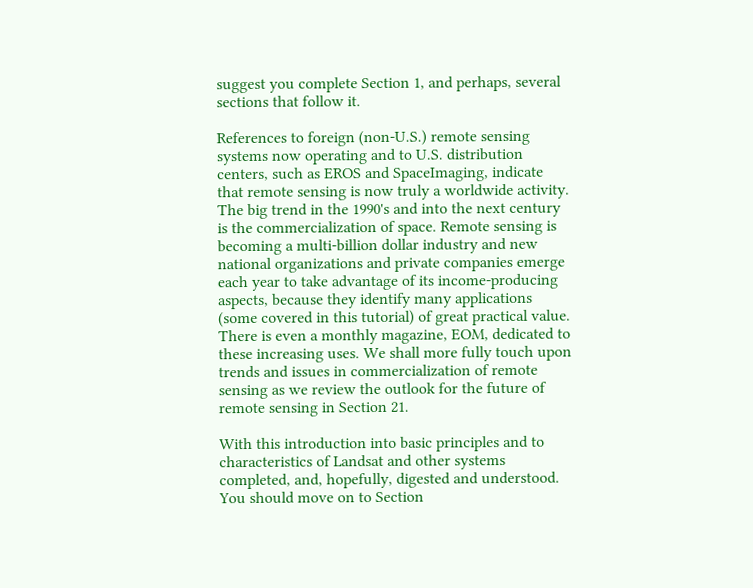suggest you complete Section 1, and perhaps, several sections that follow it.

References to foreign (non-U.S.) remote sensing systems now operating and to U.S. distribution centers, such as EROS and SpaceImaging, indicate that remote sensing is now truly a worldwide activity. The big trend in the 1990's and into the next century is the commercialization of space. Remote sensing is becoming a multi-billion dollar industry and new national organizations and private companies emerge each year to take advantage of its income-producing aspects, because they identify many applications (some covered in this tutorial) of great practical value. There is even a monthly magazine, EOM, dedicated to these increasing uses. We shall more fully touch upon trends and issues in commercialization of remote sensing as we review the outlook for the future of remote sensing in Section 21.

With this introduction into basic principles and to characteristics of Landsat and other systems completed, and, hopefully, digested and understood. You should move on to Section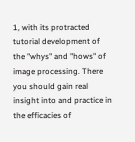1, with its protracted tutorial development of the "whys" and "hows" of image processing. There you should gain real insight into and practice in the efficacies of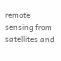remote sensing from satellites and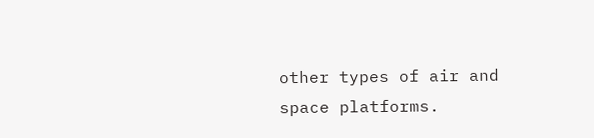other types of air and space platforms.